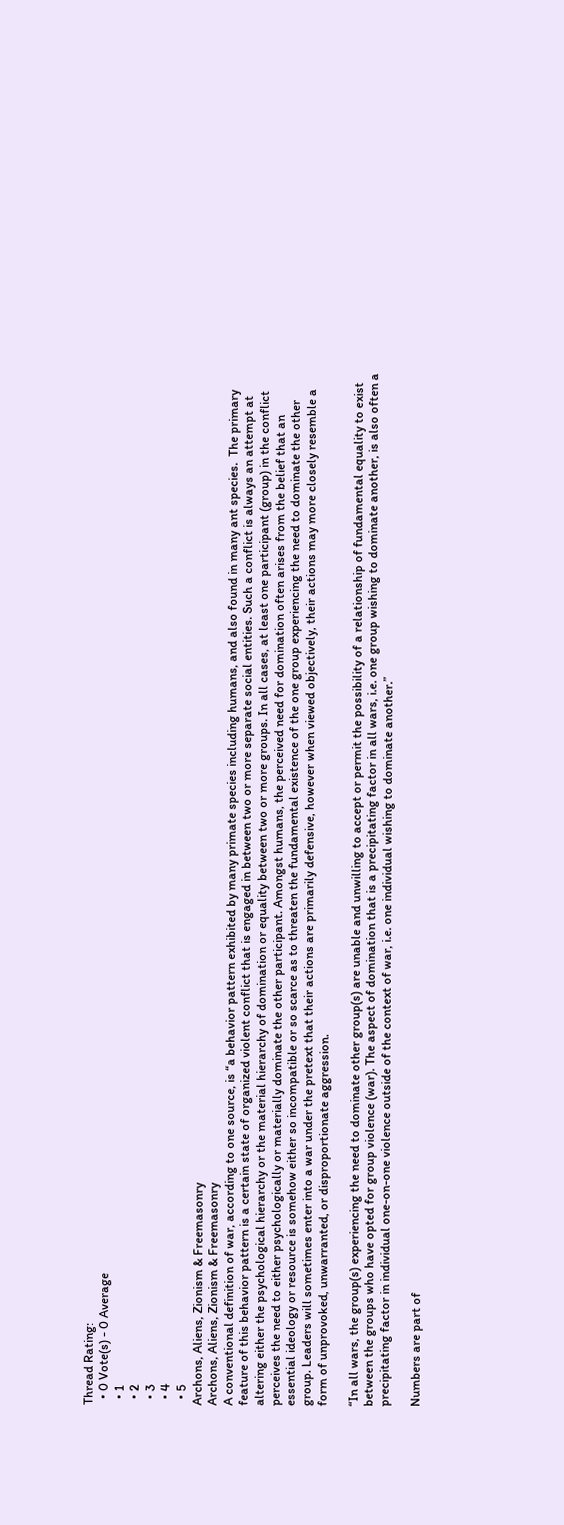Thread Rating:
  • 0 Vote(s) - 0 Average
  • 1
  • 2
  • 3
  • 4
  • 5
Archons, Aliens, Zionism & Freemasonry
Archons, Aliens, Zionism & Freemasonry
A conventional definition of war, according to one source, is “a behavior pattern exhibited by many primate species including humans, and also found in many ant species.  The primary feature of this behavior pattern is a certain state of organized violent conflict that is engaged in between two or more separate social entities. Such a conflict is always an attempt at altering either the psychological hierarchy or the material hierarchy of domination or equality between two or more groups. In all cases, at least one participant (group) in the conflict perceives the need to either psychologically or materially dominate the other participant. Amongst humans, the perceived need for domination often arises from the belief that an essential ideology or resource is somehow either so incompatible or so scarce as to threaten the fundamental existence of the one group experiencing the need to dominate the other group. Leaders will sometimes enter into a war under the pretext that their actions are primarily defensive, however when viewed objectively, their actions may more closely resemble a form of unprovoked, unwarranted, or disproportionate aggression.

“In all wars, the group(s) experiencing the need to dominate other group(s) are unable and unwilling to accept or permit the possibility of a relationship of fundamental equality to exist between the groups who have opted for group violence (war). The aspect of domination that is a precipitating factor in all wars, i.e. one group wishing to dominate another, is also often a precipitating factor in individual one-on-one violence outside of the context of war, i.e. one individual wishing to dominate another.”

Numbers are part of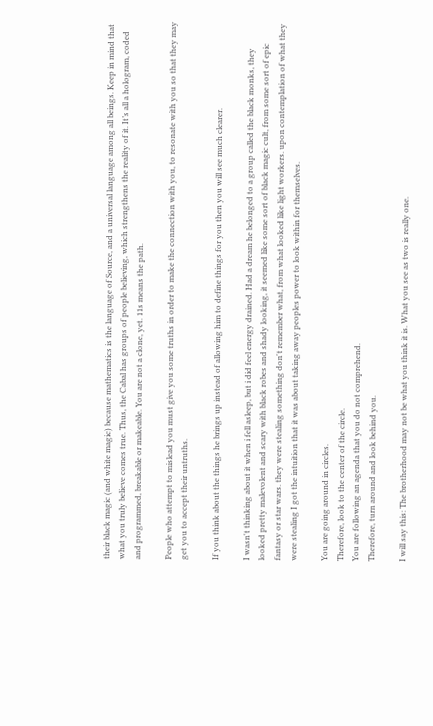their black magic (and white magic) because mathematics is the language of Source, and a universal language among all beings. Keep in mind that what you truly believe comes true. Thus, the Cabal has groups of people believing, which strengthens the reality of it. It’s all a hologram, coded and programmed, breakable or makeable. You are not a clone, yet. 11s means the path.

People who attempt to mislead you must give you some truths in order to make the connection with you, to resonate with you so that they may get you to accept their untruths.

If you think about the things he brings up instead of allowing him to define things for you then you will see much clearer.

I wasn't thinking about it when i fell asleep, but i did feel energy drained. Had a dream he belonged to a group called the black monks, they looked pretty malevolent and scary with black robes and shady looking, it seemed like some sort of black magic cult, from some sort of epic fantasy or star wars. they were stealing something don't remember what, from what looked like light workers. upon contemplation of what they were stealing I got the intuition that it was about taking away peoples power to look within for themselves.

You are going around in circles.
Therefore, look to the center of the circle.
You are following an agenda that you do not comprehend.
Therefore, turn around and look behind you.

I will say this: The brotherhood may not be what you think it is. What you see as two is really one.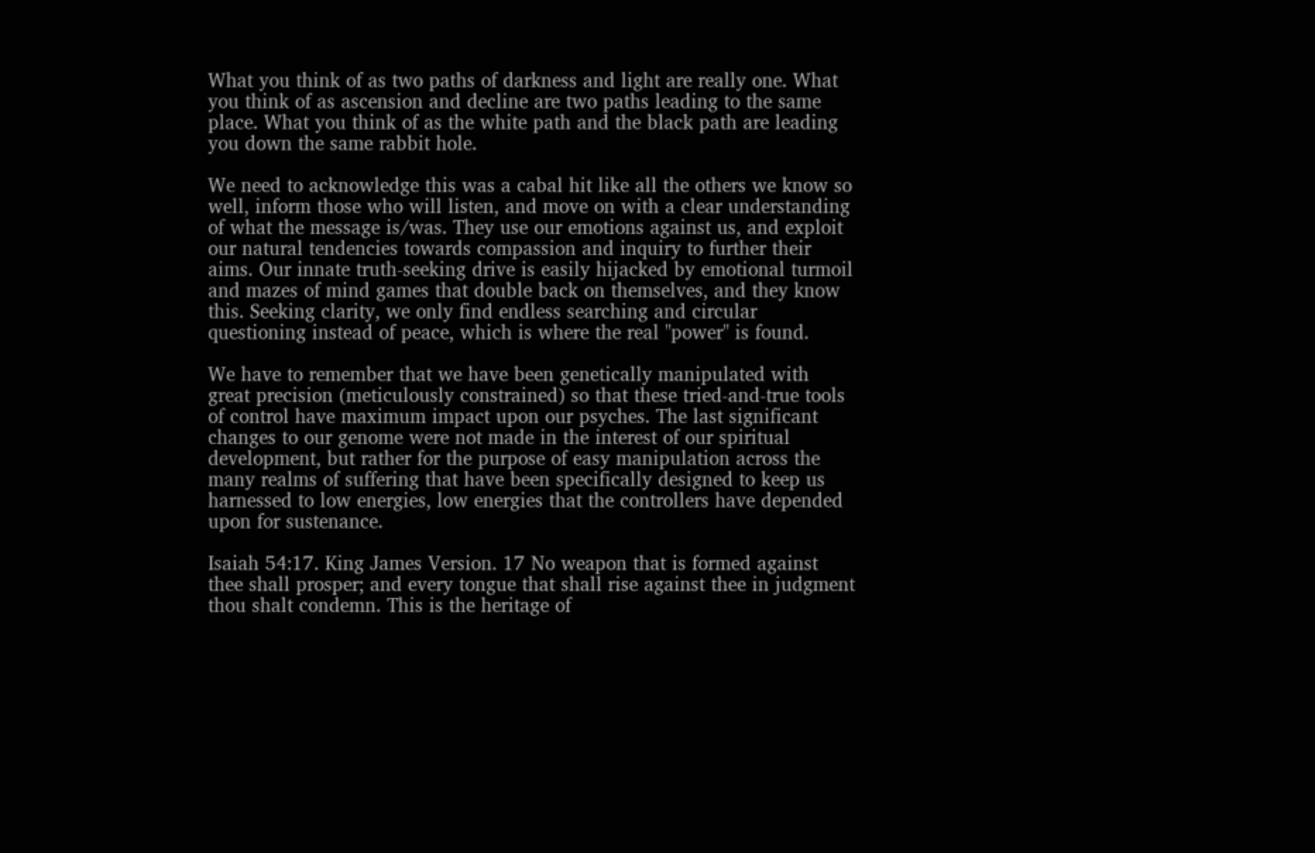What you think of as two paths of darkness and light are really one. What you think of as ascension and decline are two paths leading to the same place. What you think of as the white path and the black path are leading you down the same rabbit hole.

We need to acknowledge this was a cabal hit like all the others we know so well, inform those who will listen, and move on with a clear understanding of what the message is/was. They use our emotions against us, and exploit our natural tendencies towards compassion and inquiry to further their aims. Our innate truth-seeking drive is easily hijacked by emotional turmoil and mazes of mind games that double back on themselves, and they know this. Seeking clarity, we only find endless searching and circular questioning instead of peace, which is where the real "power" is found.

We have to remember that we have been genetically manipulated with great precision (meticulously constrained) so that these tried-and-true tools of control have maximum impact upon our psyches. The last significant changes to our genome were not made in the interest of our spiritual development, but rather for the purpose of easy manipulation across the many realms of suffering that have been specifically designed to keep us harnessed to low energies, low energies that the controllers have depended upon for sustenance.

Isaiah 54:17. King James Version. 17 No weapon that is formed against thee shall prosper; and every tongue that shall rise against thee in judgment thou shalt condemn. This is the heritage of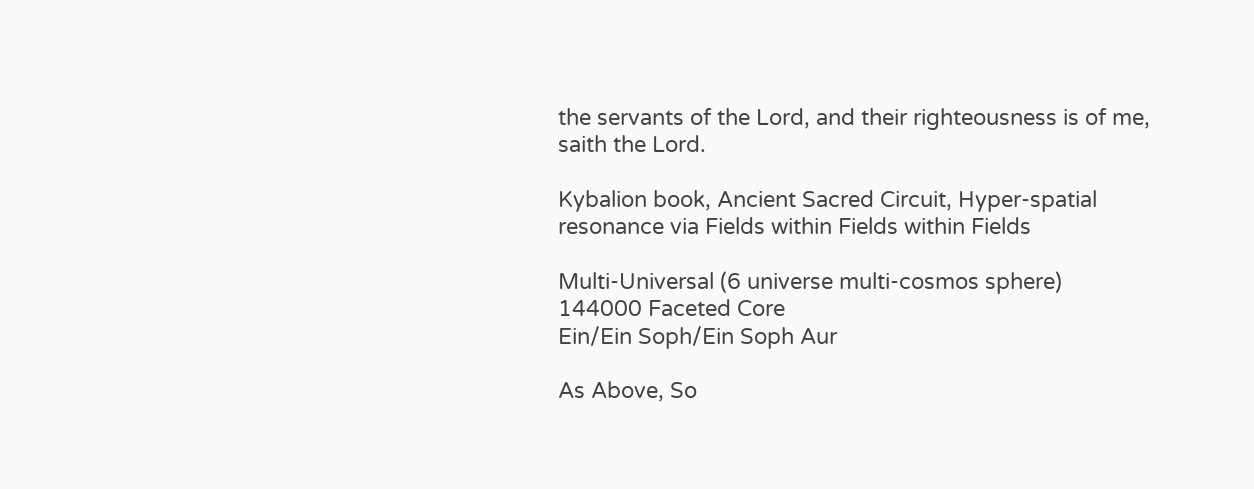the servants of the Lord, and their righteousness is of me, saith the Lord.

Kybalion book, Ancient Sacred Circuit, Hyper-spatial resonance via Fields within Fields within Fields

Multi-Universal (6 universe multi-cosmos sphere)
144000 Faceted Core
Ein/Ein Soph/Ein Soph Aur

As Above, So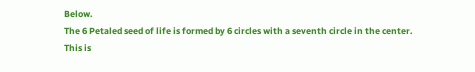Below.
The 6 Petaled seed of life is formed by 6 circles with a seventh circle in the center.
This is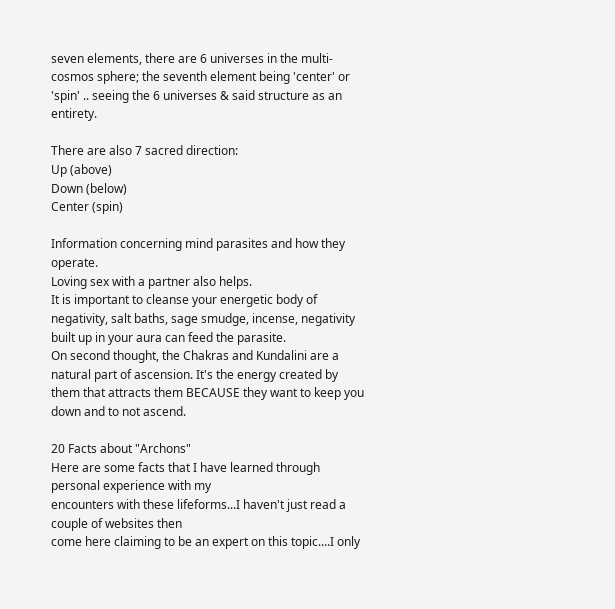seven elements, there are 6 universes in the multi-cosmos sphere; the seventh element being 'center' or 'spin' .. seeing the 6 universes & said structure as an entirety.

There are also 7 sacred direction:
Up (above)
Down (below)
Center (spin)

Information concerning mind parasites and how they operate.
Loving sex with a partner also helps.
It is important to cleanse your energetic body of negativity, salt baths, sage smudge, incense, negativity built up in your aura can feed the parasite.
On second thought, the Chakras and Kundalini are a natural part of ascension. It's the energy created by them that attracts them BECAUSE they want to keep you down and to not ascend.

20 Facts about "Archons"
Here are some facts that I have learned through personal experience with my
encounters with these lifeforms...I haven't just read a couple of websites then
come here claiming to be an expert on this topic....I only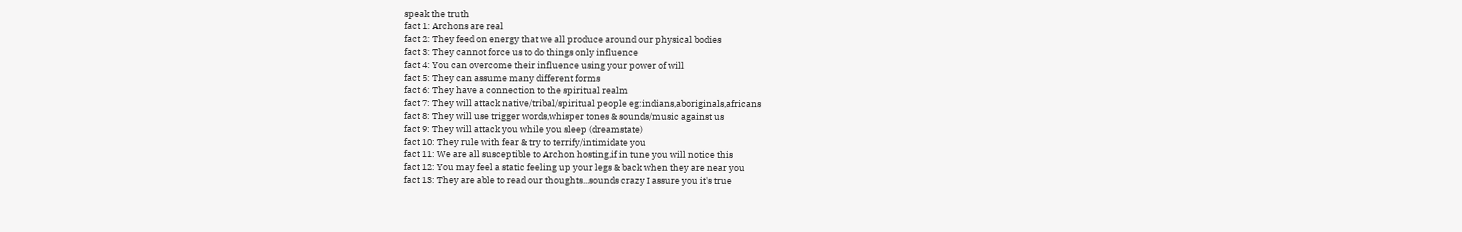speak the truth
fact 1: Archons are real
fact 2: They feed on energy that we all produce around our physical bodies
fact 3: They cannot force us to do things only influence
fact 4: You can overcome their influence using your power of will
fact 5: They can assume many different forms
fact 6: They have a connection to the spiritual realm
fact 7: They will attack native/tribal/spiritual people eg:indians,aboriginals,africans
fact 8: They will use trigger words,whisper tones & sounds/music against us
fact 9: They will attack you while you sleep (dreamstate)
fact 10: They rule with fear & try to terrify/intimidate you
fact 11: We are all susceptible to Archon hosting,if in tune you will notice this
fact 12: You may feel a static feeling up your legs & back when they are near you
fact 13: They are able to read our thoughts...sounds crazy I assure you it's true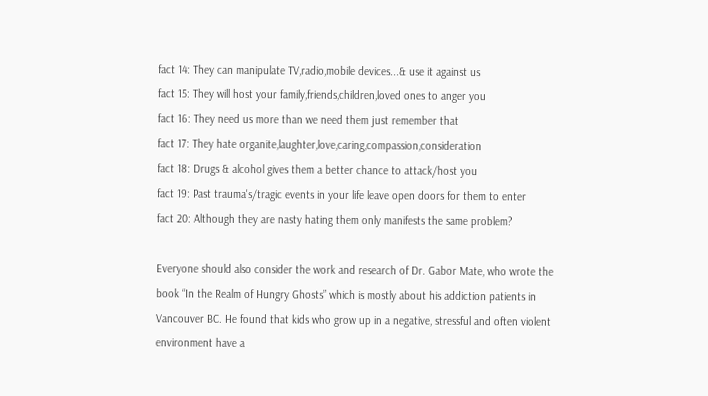fact 14: They can manipulate TV,radio,mobile devices...& use it against us
fact 15: They will host your family,friends,children,loved ones to anger you
fact 16: They need us more than we need them just remember that
fact 17: They hate organite,laughter,love,caring,compassion,consideration
fact 18: Drugs & alcohol gives them a better chance to attack/host you
fact 19: Past trauma's/tragic events in your life leave open doors for them to enter
fact 20: Although they are nasty hating them only manifests the same problem?

Everyone should also consider the work and research of Dr. Gabor Mate, who wrote the book “In the Realm of Hungry Ghosts” which is mostly about his addiction patients in Vancouver BC. He found that kids who grow up in a negative, stressful and often violent environment have a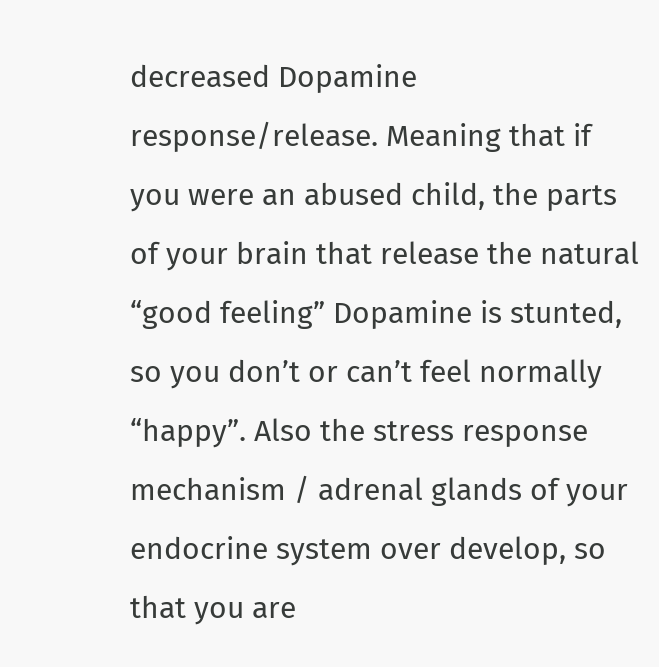decreased Dopamine response/release. Meaning that if you were an abused child, the parts of your brain that release the natural “good feeling” Dopamine is stunted, so you don’t or can’t feel normally “happy”. Also the stress response mechanism / adrenal glands of your endocrine system over develop, so that you are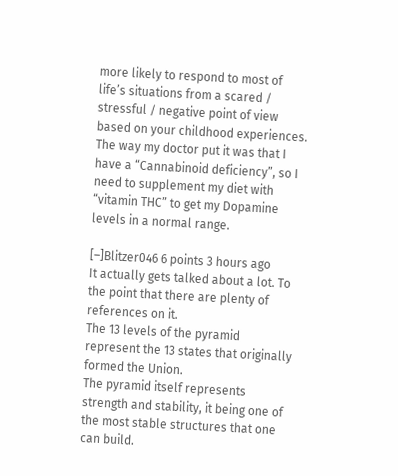more likely to respond to most of life’s situations from a scared / stressful / negative point of view based on your childhood experiences. The way my doctor put it was that I have a “Cannabinoid deficiency”, so I need to supplement my diet with “vitamin THC” to get my Dopamine levels in a normal range.

[–]Blitzer046 6 points 3 hours ago
It actually gets talked about a lot. To the point that there are plenty of references on it.
The 13 levels of the pyramid represent the 13 states that originally formed the Union.
The pyramid itself represents strength and stability, it being one of the most stable structures that one can build.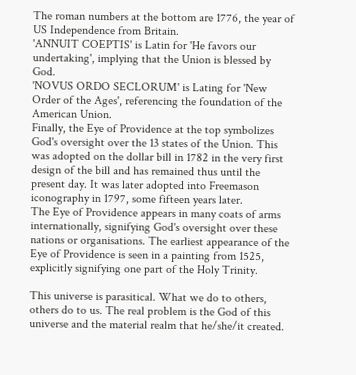The roman numbers at the bottom are 1776, the year of US Independence from Britain.
'ANNUIT COEPTIS' is Latin for 'He favors our undertaking', implying that the Union is blessed by God.
'NOVUS ORDO SECLORUM' is Lating for 'New Order of the Ages', referencing the foundation of the American Union.
Finally, the Eye of Providence at the top symbolizes God's oversight over the 13 states of the Union. This was adopted on the dollar bill in 1782 in the very first design of the bill and has remained thus until the present day. It was later adopted into Freemason iconography in 1797, some fifteen years later.
The Eye of Providence appears in many coats of arms internationally, signifying God's oversight over these nations or organisations. The earliest appearance of the Eye of Providence is seen in a painting from 1525, explicitly signifying one part of the Holy Trinity.

This universe is parasitical. What we do to others, others do to us. The real problem is the God of this universe and the material realm that he/she/it created.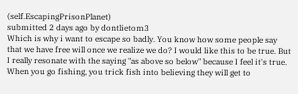(self.EscapingPrisonPlanet)
submitted 2 days ago by dontlietom3
Which is why i want to escape so badly. You know how some people say that we have free will once we realize we do? I would like this to be true. But I really resonate with the saying "as above so below" because I feel it's true. When you go fishing, you trick fish into believing they will get to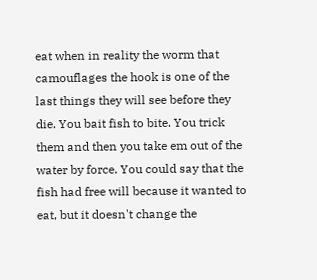eat when in reality the worm that camouflages the hook is one of the last things they will see before they die. You bait fish to bite. You trick them and then you take em out of the water by force. You could say that the fish had free will because it wanted to eat, but it doesn't change the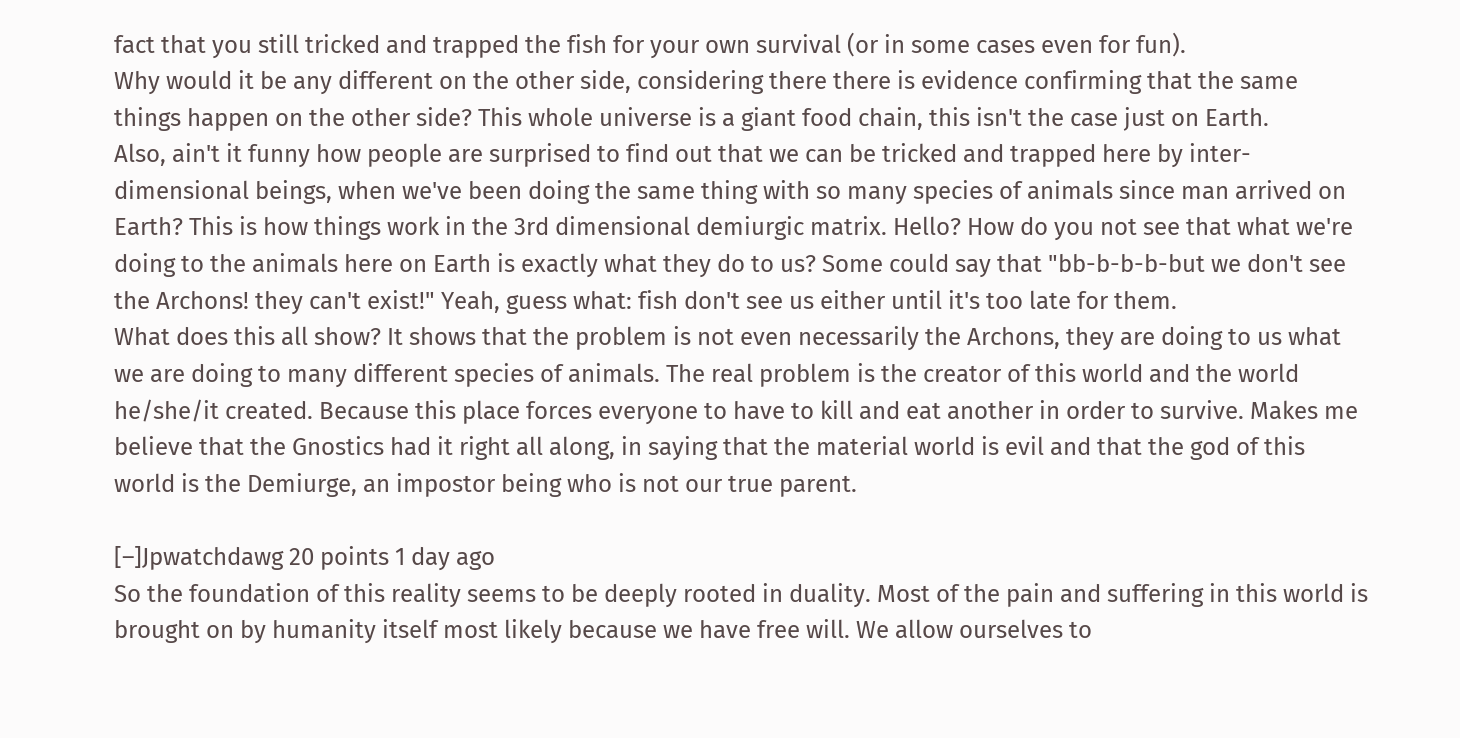fact that you still tricked and trapped the fish for your own survival (or in some cases even for fun).
Why would it be any different on the other side, considering there there is evidence confirming that the same things happen on the other side? This whole universe is a giant food chain, this isn't the case just on Earth.
Also, ain't it funny how people are surprised to find out that we can be tricked and trapped here by inter-dimensional beings, when we've been doing the same thing with so many species of animals since man arrived on Earth? This is how things work in the 3rd dimensional demiurgic matrix. Hello? How do you not see that what we're doing to the animals here on Earth is exactly what they do to us? Some could say that "bb-b-b-b-but we don't see the Archons! they can't exist!" Yeah, guess what: fish don't see us either until it's too late for them.
What does this all show? It shows that the problem is not even necessarily the Archons, they are doing to us what we are doing to many different species of animals. The real problem is the creator of this world and the world he/she/it created. Because this place forces everyone to have to kill and eat another in order to survive. Makes me believe that the Gnostics had it right all along, in saying that the material world is evil and that the god of this world is the Demiurge, an impostor being who is not our true parent.

[–]Jpwatchdawg 20 points 1 day ago
So the foundation of this reality seems to be deeply rooted in duality. Most of the pain and suffering in this world is brought on by humanity itself most likely because we have free will. We allow ourselves to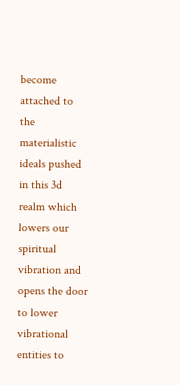become attached to the materialistic ideals pushed in this 3d realm which lowers our spiritual vibration and opens the door to lower vibrational entities to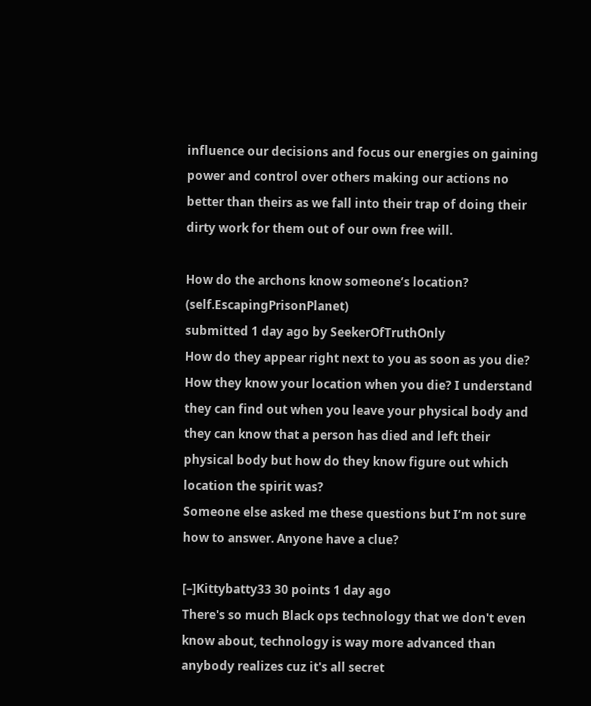influence our decisions and focus our energies on gaining power and control over others making our actions no better than theirs as we fall into their trap of doing their dirty work for them out of our own free will.

How do the archons know someone’s location? (self.EscapingPrisonPlanet)
submitted 1 day ago by SeekerOfTruthOnly
How do they appear right next to you as soon as you die? How they know your location when you die? I understand they can find out when you leave your physical body and they can know that a person has died and left their physical body but how do they know figure out which location the spirit was?
Someone else asked me these questions but I’m not sure how to answer. Anyone have a clue?

[–]Kittybatty33 30 points 1 day ago
There's so much Black ops technology that we don't even know about, technology is way more advanced than anybody realizes cuz it's all secret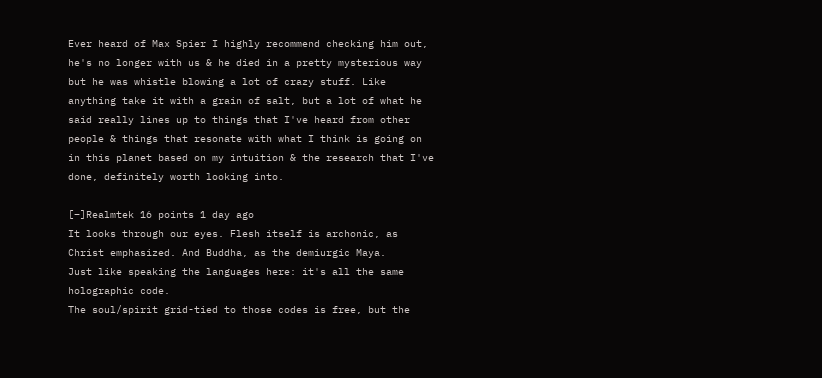Ever heard of Max Spier I highly recommend checking him out, he's no longer with us & he died in a pretty mysterious way but he was whistle blowing a lot of crazy stuff. Like anything take it with a grain of salt, but a lot of what he said really lines up to things that I've heard from other people & things that resonate with what I think is going on in this planet based on my intuition & the research that I've done, definitely worth looking into.

[–]Realmtek 16 points 1 day ago
It looks through our eyes. Flesh itself is archonic, as Christ emphasized. And Buddha, as the demiurgic Maya.
Just like speaking the languages here: it's all the same holographic code.
The soul/spirit grid-tied to those codes is free, but the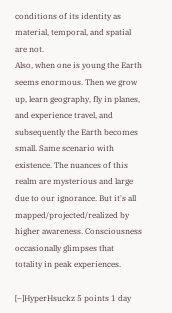conditions of its identity as material, temporal, and spatial are not.
Also, when one is young the Earth seems enormous. Then we grow up, learn geography, fly in planes, and experience travel, and subsequently the Earth becomes small. Same scenario with existence. The nuances of this realm are mysterious and large due to our ignorance. But it's all mapped/projected/realized by higher awareness. Consciousness occasionally glimpses that totality in peak experiences.

[–]HyperHsuckz 5 points 1 day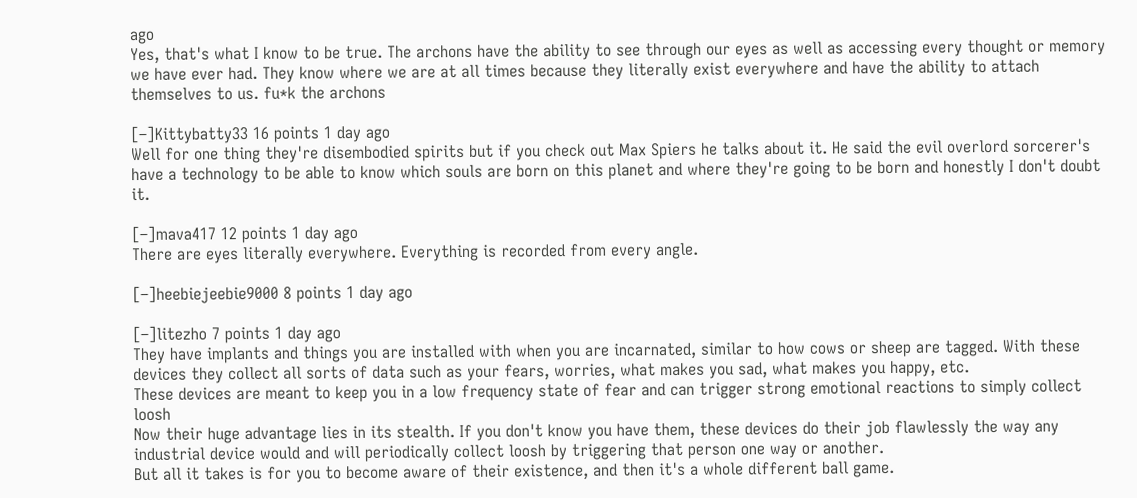ago
Yes, that's what I know to be true. The archons have the ability to see through our eyes as well as accessing every thought or memory we have ever had. They know where we are at all times because they literally exist everywhere and have the ability to attach themselves to us. fu*k the archons

[–]Kittybatty33 16 points 1 day ago
Well for one thing they're disembodied spirits but if you check out Max Spiers he talks about it. He said the evil overlord sorcerer's have a technology to be able to know which souls are born on this planet and where they're going to be born and honestly I don't doubt it.

[–]mava417 12 points 1 day ago
There are eyes literally everywhere. Everything is recorded from every angle.

[–]heebiejeebie9000 8 points 1 day ago

[–]litezho 7 points 1 day ago
They have implants and things you are installed with when you are incarnated, similar to how cows or sheep are tagged. With these devices they collect all sorts of data such as your fears, worries, what makes you sad, what makes you happy, etc.
These devices are meant to keep you in a low frequency state of fear and can trigger strong emotional reactions to simply collect loosh
Now their huge advantage lies in its stealth. If you don't know you have them, these devices do their job flawlessly the way any industrial device would and will periodically collect loosh by triggering that person one way or another.
But all it takes is for you to become aware of their existence, and then it's a whole different ball game.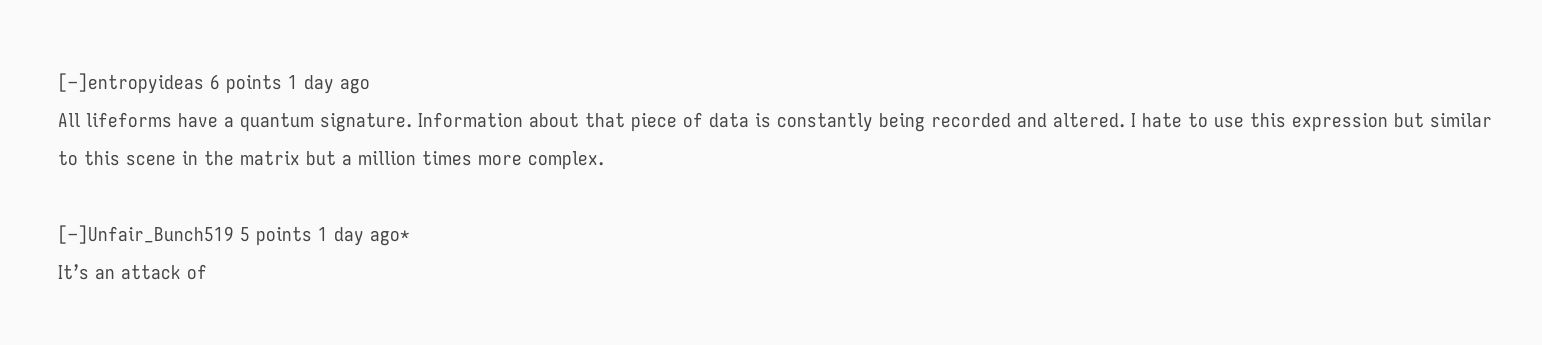[–]entropyideas 6 points 1 day ago
All lifeforms have a quantum signature. Information about that piece of data is constantly being recorded and altered. I hate to use this expression but similar to this scene in the matrix but a million times more complex.

[–]Unfair_Bunch519 5 points 1 day ago*
It’s an attack of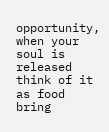opportunity, when your soul is released think of it as food bring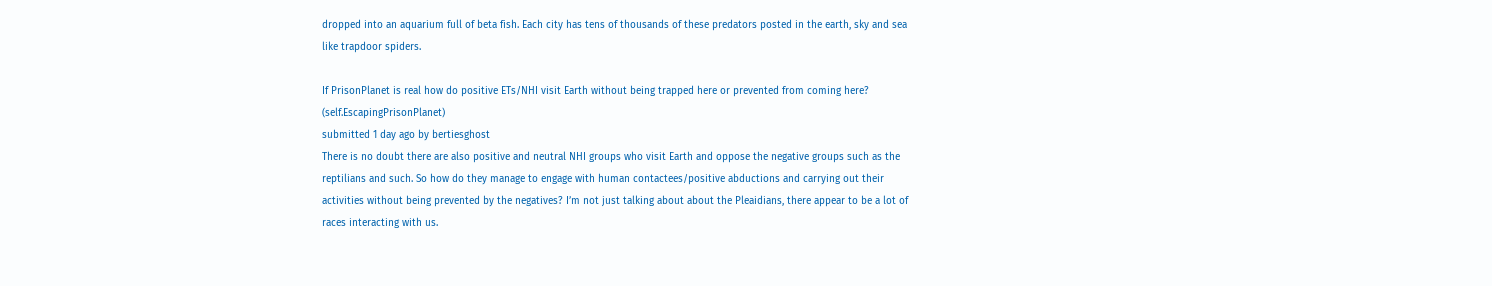dropped into an aquarium full of beta fish. Each city has tens of thousands of these predators posted in the earth, sky and sea like trapdoor spiders.

If PrisonPlanet is real how do positive ETs/NHI visit Earth without being trapped here or prevented from coming here? (self.EscapingPrisonPlanet)
submitted 1 day ago by bertiesghost
There is no doubt there are also positive and neutral NHI groups who visit Earth and oppose the negative groups such as the reptilians and such. So how do they manage to engage with human contactees/positive abductions and carrying out their activities without being prevented by the negatives? I’m not just talking about about the Pleaidians, there appear to be a lot of races interacting with us.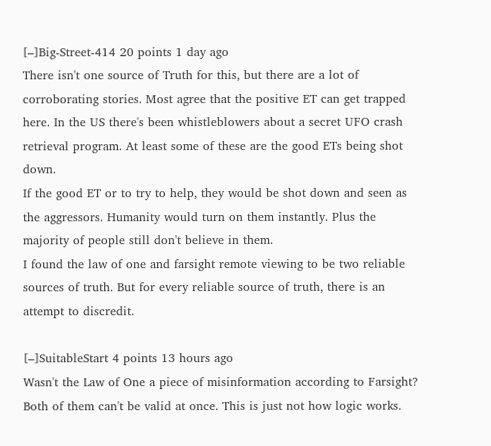[–]Big-Street-414 20 points 1 day ago
There isn't one source of Truth for this, but there are a lot of corroborating stories. Most agree that the positive ET can get trapped here. In the US there's been whistleblowers about a secret UFO crash retrieval program. At least some of these are the good ETs being shot down.
If the good ET or to try to help, they would be shot down and seen as the aggressors. Humanity would turn on them instantly. Plus the majority of people still don't believe in them.
I found the law of one and farsight remote viewing to be two reliable sources of truth. But for every reliable source of truth, there is an attempt to discredit.

[–]SuitableStart 4 points 13 hours ago
Wasn't the Law of One a piece of misinformation according to Farsight? Both of them can't be valid at once. This is just not how logic works.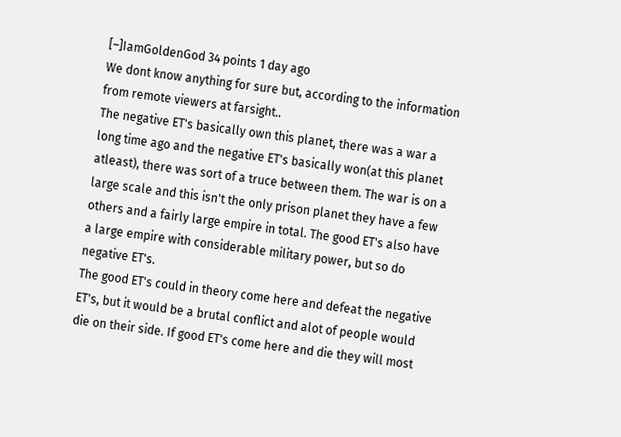[–]IamGoldenGod 34 points 1 day ago
We dont know anything for sure but, according to the information from remote viewers at farsight..
The negative ET's basically own this planet, there was a war a long time ago and the negative ET's basically won(at this planet atleast), there was sort of a truce between them. The war is on a large scale and this isn't the only prison planet they have a few others and a fairly large empire in total. The good ET's also have a large empire with considerable military power, but so do negative ET's.
The good ET's could in theory come here and defeat the negative ET's, but it would be a brutal conflict and alot of people would die on their side. If good ET's come here and die they will most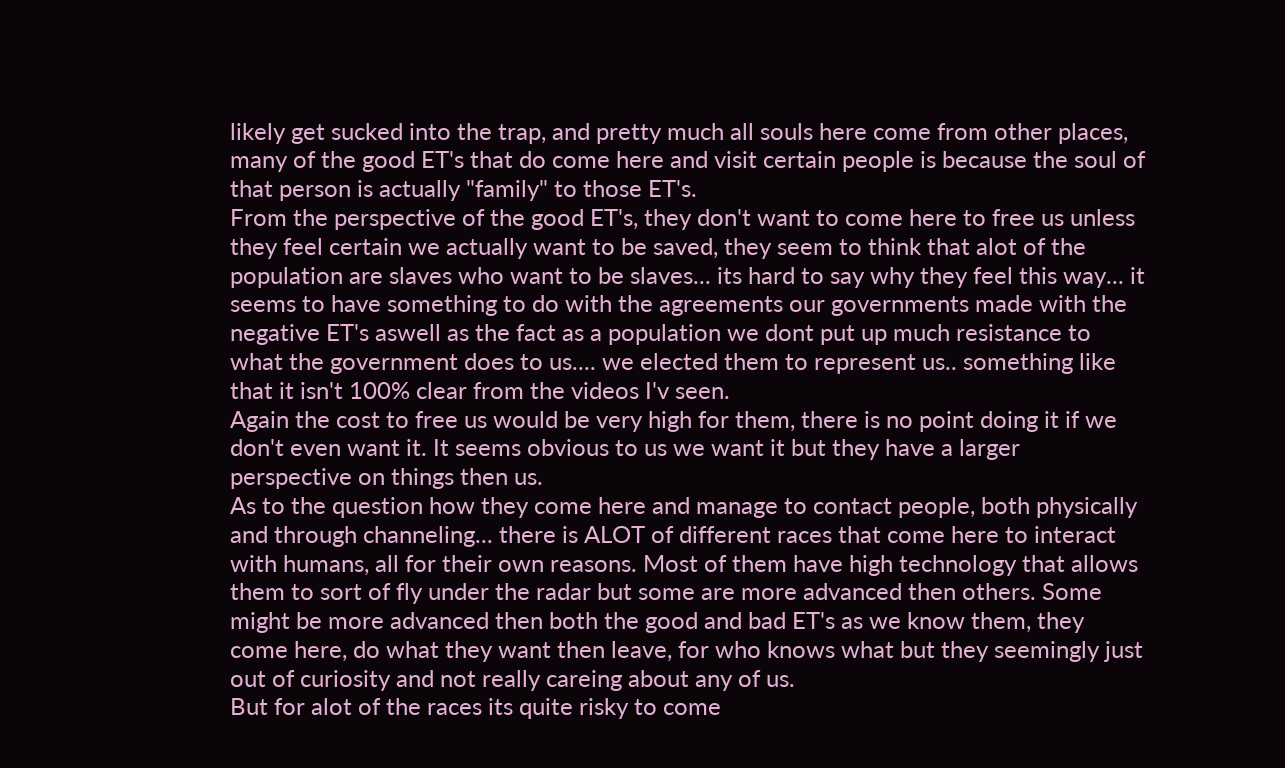likely get sucked into the trap, and pretty much all souls here come from other places, many of the good ET's that do come here and visit certain people is because the soul of that person is actually "family" to those ET's.
From the perspective of the good ET's, they don't want to come here to free us unless they feel certain we actually want to be saved, they seem to think that alot of the population are slaves who want to be slaves... its hard to say why they feel this way... it seems to have something to do with the agreements our governments made with the negative ET's aswell as the fact as a population we dont put up much resistance to what the government does to us.... we elected them to represent us.. something like that it isn't 100% clear from the videos I'v seen.
Again the cost to free us would be very high for them, there is no point doing it if we don't even want it. It seems obvious to us we want it but they have a larger perspective on things then us.
As to the question how they come here and manage to contact people, both physically and through channeling... there is ALOT of different races that come here to interact with humans, all for their own reasons. Most of them have high technology that allows them to sort of fly under the radar but some are more advanced then others. Some might be more advanced then both the good and bad ET's as we know them, they come here, do what they want then leave, for who knows what but they seemingly just out of curiosity and not really careing about any of us.
But for alot of the races its quite risky to come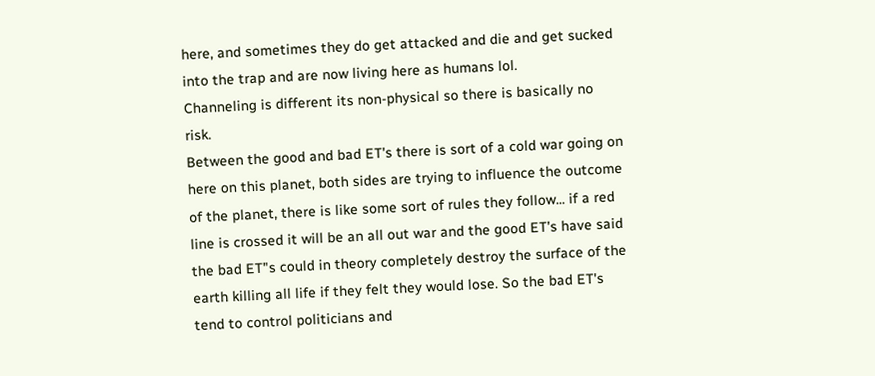here, and sometimes they do get attacked and die and get sucked into the trap and are now living here as humans lol.
Channeling is different its non-physical so there is basically no risk.
Between the good and bad ET's there is sort of a cold war going on here on this planet, both sides are trying to influence the outcome of the planet, there is like some sort of rules they follow... if a red line is crossed it will be an all out war and the good ET's have said the bad ET"s could in theory completely destroy the surface of the earth killing all life if they felt they would lose. So the bad ET's tend to control politicians and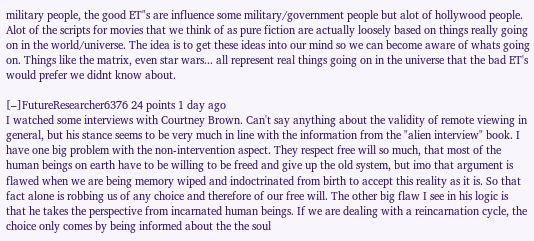military people, the good ET"s are influence some military/government people but alot of hollywood people. Alot of the scripts for movies that we think of as pure fiction are actually loosely based on things really going on in the world/universe. The idea is to get these ideas into our mind so we can become aware of whats going on. Things like the matrix, even star wars... all represent real things going on in the universe that the bad ET's would prefer we didnt know about.

[–]FutureResearcher6376 24 points 1 day ago
I watched some interviews with Courtney Brown. Can't say anything about the validity of remote viewing in general, but his stance seems to be very much in line with the information from the "alien interview" book. I have one big problem with the non-intervention aspect. They respect free will so much, that most of the human beings on earth have to be willing to be freed and give up the old system, but imo that argument is flawed when we are being memory wiped and indoctrinated from birth to accept this reality as it is. So that fact alone is robbing us of any choice and therefore of our free will. The other big flaw I see in his logic is that he takes the perspective from incarnated human beings. If we are dealing with a reincarnation cycle, the choice only comes by being informed about the the soul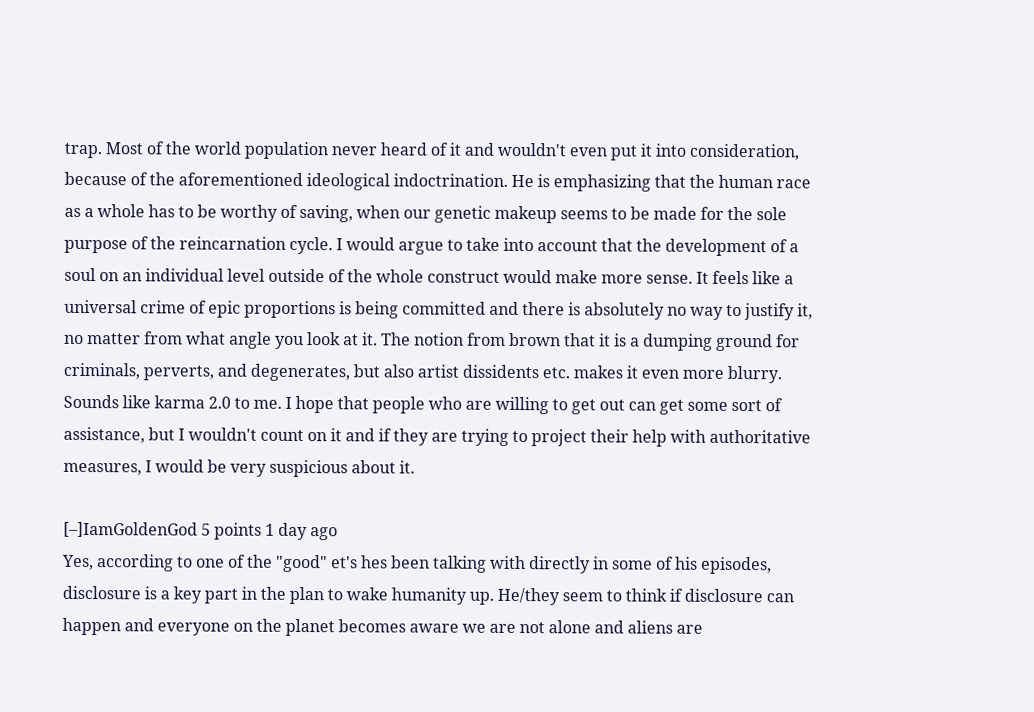trap. Most of the world population never heard of it and wouldn't even put it into consideration, because of the aforementioned ideological indoctrination. He is emphasizing that the human race as a whole has to be worthy of saving, when our genetic makeup seems to be made for the sole purpose of the reincarnation cycle. I would argue to take into account that the development of a soul on an individual level outside of the whole construct would make more sense. It feels like a universal crime of epic proportions is being committed and there is absolutely no way to justify it, no matter from what angle you look at it. The notion from brown that it is a dumping ground for criminals, perverts, and degenerates, but also artist dissidents etc. makes it even more blurry. Sounds like karma 2.0 to me. I hope that people who are willing to get out can get some sort of assistance, but I wouldn't count on it and if they are trying to project their help with authoritative measures, I would be very suspicious about it.

[–]IamGoldenGod 5 points 1 day ago
Yes, according to one of the "good" et's hes been talking with directly in some of his episodes, disclosure is a key part in the plan to wake humanity up. He/they seem to think if disclosure can happen and everyone on the planet becomes aware we are not alone and aliens are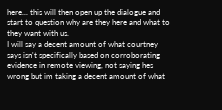here... this will then open up the dialogue and start to question why are they here and what to they want with us.
I will say a decent amount of what courtney says isn't specifically based on corroborating evidence in remote viewing, not saying hes wrong but im taking a decent amount of what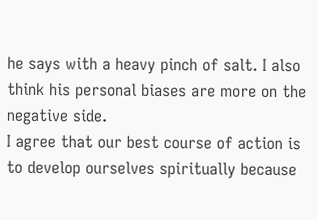he says with a heavy pinch of salt. I also think his personal biases are more on the negative side.
I agree that our best course of action is to develop ourselves spiritually because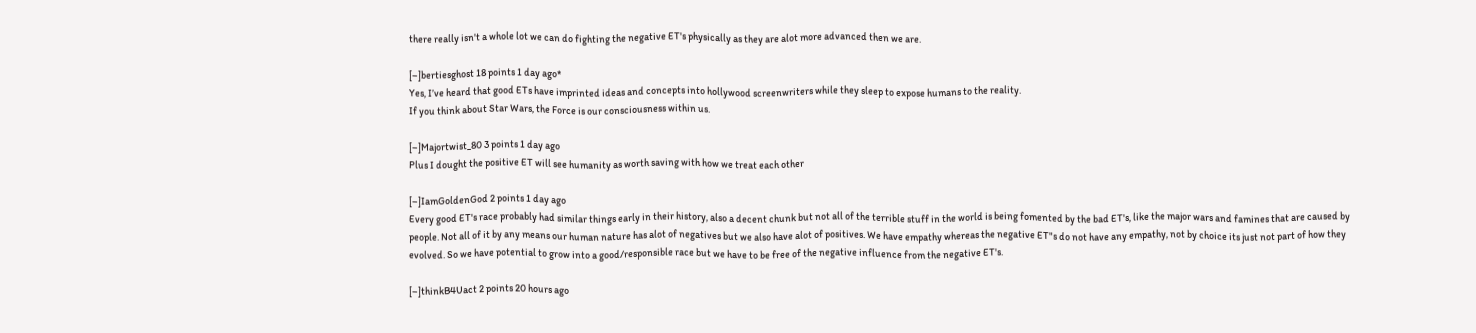there really isn't a whole lot we can do fighting the negative ET's physically as they are alot more advanced then we are.

[–]bertiesghost 18 points 1 day ago*
Yes, I’ve heard that good ETs have imprinted ideas and concepts into hollywood screenwriters while they sleep to expose humans to the reality.
If you think about Star Wars, the Force is our consciousness within us.

[–]Majortwist_80 3 points 1 day ago
Plus I dought the positive ET will see humanity as worth saving with how we treat each other

[–]IamGoldenGod 2 points 1 day ago
Every good ET's race probably had similar things early in their history, also a decent chunk but not all of the terrible stuff in the world is being fomented by the bad ET's, like the major wars and famines that are caused by people. Not all of it by any means our human nature has alot of negatives but we also have alot of positives. We have empathy whereas the negative ET"s do not have any empathy, not by choice its just not part of how they evolved. So we have potential to grow into a good/responsible race but we have to be free of the negative influence from the negative ET's.

[–]thinkB4Uact 2 points 20 hours ago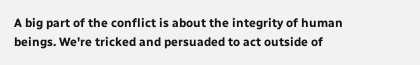A big part of the conflict is about the integrity of human beings. We're tricked and persuaded to act outside of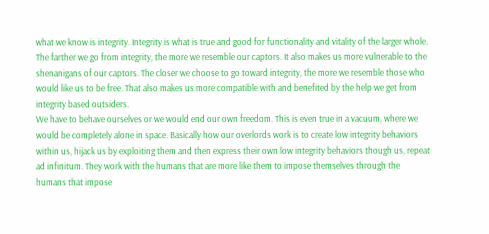what we know is integrity. Integrity is what is true and good for functionality and vitality of the larger whole. The farther we go from integrity, the more we resemble our captors. It also makes us more vulnerable to the shenanigans of our captors. The closer we choose to go toward integrity, the more we resemble those who would like us to be free. That also makes us more compatible with and benefited by the help we get from integrity based outsiders.
We have to behave ourselves or we would end our own freedom. This is even true in a vacuum, where we would be completely alone in space. Basically how our overlords work is to create low integrity behaviors within us, hijack us by exploiting them and then express their own low integrity behaviors though us, repeat ad infinitum. They work with the humans that are more like them to impose themselves through the humans that impose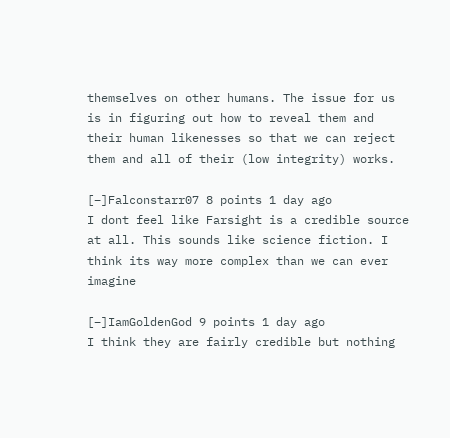themselves on other humans. The issue for us is in figuring out how to reveal them and their human likenesses so that we can reject them and all of their (low integrity) works.

[–]Falconstarr07 8 points 1 day ago
I dont feel like Farsight is a credible source at all. This sounds like science fiction. I think its way more complex than we can ever imagine

[–]IamGoldenGod 9 points 1 day ago
I think they are fairly credible but nothing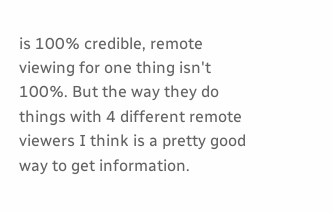is 100% credible, remote viewing for one thing isn't 100%. But the way they do things with 4 different remote viewers I think is a pretty good way to get information.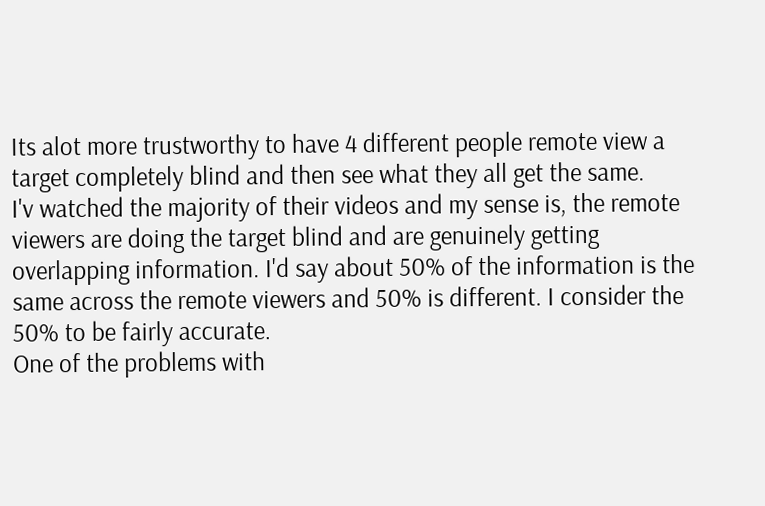Its alot more trustworthy to have 4 different people remote view a target completely blind and then see what they all get the same.
I'v watched the majority of their videos and my sense is, the remote viewers are doing the target blind and are genuinely getting overlapping information. I'd say about 50% of the information is the same across the remote viewers and 50% is different. I consider the 50% to be fairly accurate.
One of the problems with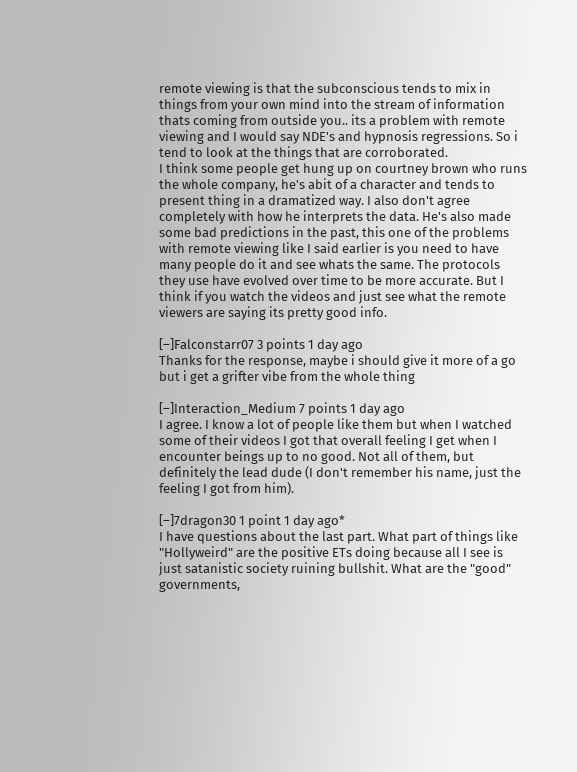remote viewing is that the subconscious tends to mix in things from your own mind into the stream of information thats coming from outside you.. its a problem with remote viewing and I would say NDE's and hypnosis regressions. So i tend to look at the things that are corroborated.
I think some people get hung up on courtney brown who runs the whole company, he's abit of a character and tends to present thing in a dramatized way. I also don't agree completely with how he interprets the data. He's also made some bad predictions in the past, this one of the problems with remote viewing like I said earlier is you need to have many people do it and see whats the same. The protocols they use have evolved over time to be more accurate. But I think if you watch the videos and just see what the remote viewers are saying its pretty good info.

[–]Falconstarr07 3 points 1 day ago
Thanks for the response, maybe i should give it more of a go but i get a grifter vibe from the whole thing

[–]Interaction_Medium 7 points 1 day ago
I agree. I know a lot of people like them but when I watched some of their videos I got that overall feeling I get when I encounter beings up to no good. Not all of them, but definitely the lead dude (I don't remember his name, just the feeling I got from him).

[–]7dragon30 1 point 1 day ago*
I have questions about the last part. What part of things like "Hollyweird" are the positive ETs doing because all I see is just satanistic society ruining bullshit. What are the "good" governments,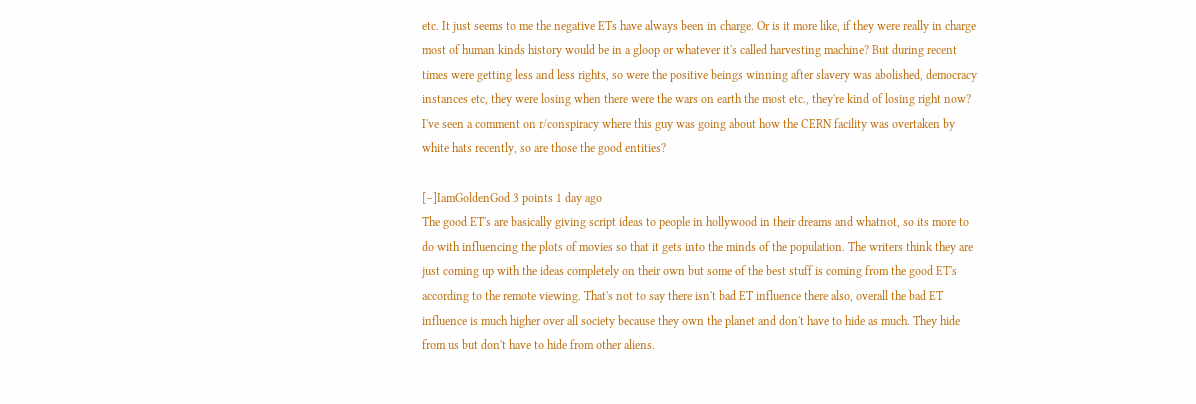etc. It just seems to me the negative ETs have always been in charge. Or is it more like, if they were really in charge most of human kinds history would be in a gloop or whatever it's called harvesting machine? But during recent times were getting less and less rights, so were the positive beings winning after slavery was abolished, democracy instances etc, they were losing when there were the wars on earth the most etc., they're kind of losing right now?
I've seen a comment on r/conspiracy where this guy was going about how the CERN facility was overtaken by white hats recently, so are those the good entities?

[–]IamGoldenGod 3 points 1 day ago
The good ET's are basically giving script ideas to people in hollywood in their dreams and whatnot, so its more to do with influencing the plots of movies so that it gets into the minds of the population. The writers think they are just coming up with the ideas completely on their own but some of the best stuff is coming from the good ET's according to the remote viewing. That's not to say there isn't bad ET influence there also, overall the bad ET influence is much higher over all society because they own the planet and don't have to hide as much. They hide from us but don't have to hide from other aliens.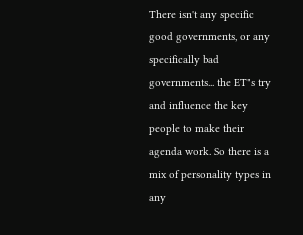There isn't any specific good governments, or any specifically bad governments... the ET"s try and influence the key people to make their agenda work. So there is a mix of personality types in any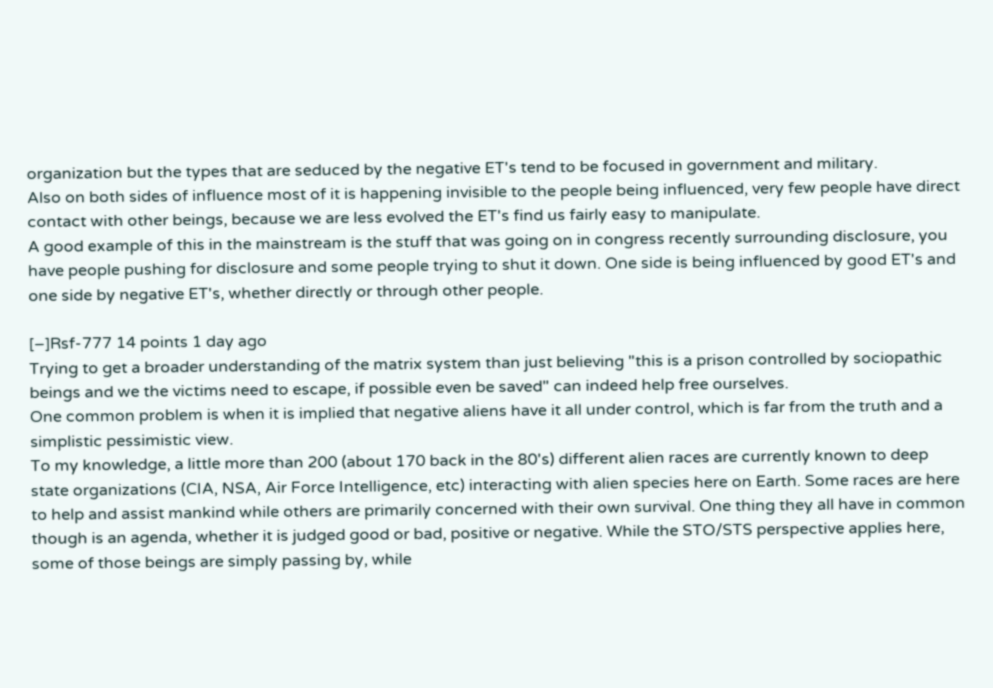organization but the types that are seduced by the negative ET's tend to be focused in government and military.
Also on both sides of influence most of it is happening invisible to the people being influenced, very few people have direct contact with other beings, because we are less evolved the ET's find us fairly easy to manipulate.
A good example of this in the mainstream is the stuff that was going on in congress recently surrounding disclosure, you have people pushing for disclosure and some people trying to shut it down. One side is being influenced by good ET's and one side by negative ET's, whether directly or through other people.

[–]Rsf-777 14 points 1 day ago
Trying to get a broader understanding of the matrix system than just believing "this is a prison controlled by sociopathic beings and we the victims need to escape, if possible even be saved" can indeed help free ourselves.
One common problem is when it is implied that negative aliens have it all under control, which is far from the truth and a simplistic pessimistic view.
To my knowledge, a little more than 200 (about 170 back in the 80's) different alien races are currently known to deep state organizations (CIA, NSA, Air Force Intelligence, etc) interacting with alien species here on Earth. Some races are here to help and assist mankind while others are primarily concerned with their own survival. One thing they all have in common though is an agenda, whether it is judged good or bad, positive or negative. While the STO/STS perspective applies here, some of those beings are simply passing by, while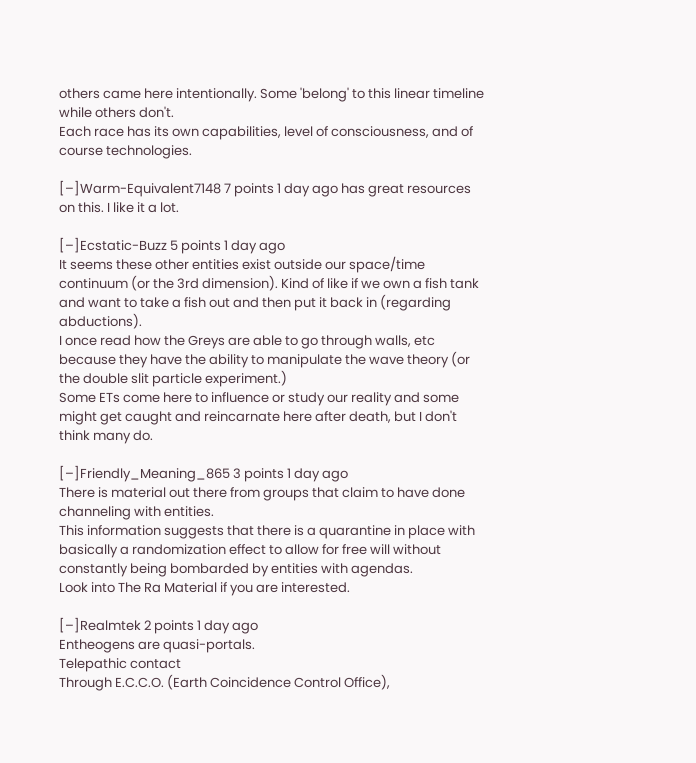others came here intentionally. Some 'belong' to this linear timeline while others don't.
Each race has its own capabilities, level of consciousness, and of course technologies.

[–]Warm-Equivalent7148 7 points 1 day ago has great resources on this. I like it a lot.

[–]Ecstatic-Buzz 5 points 1 day ago
It seems these other entities exist outside our space/time continuum (or the 3rd dimension). Kind of like if we own a fish tank and want to take a fish out and then put it back in (regarding abductions).
I once read how the Greys are able to go through walls, etc because they have the ability to manipulate the wave theory (or the double slit particle experiment.)
Some ETs come here to influence or study our reality and some might get caught and reincarnate here after death, but I don't think many do.

[–]Friendly_Meaning_865 3 points 1 day ago
There is material out there from groups that claim to have done channeling with entities.
This information suggests that there is a quarantine in place with basically a randomization effect to allow for free will without constantly being bombarded by entities with agendas.
Look into The Ra Material if you are interested.

[–]Realmtek 2 points 1 day ago
Entheogens are quasi-portals.
Telepathic contact
Through E.C.C.O. (Earth Coincidence Control Office),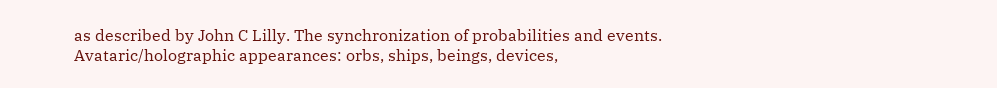as described by John C Lilly. The synchronization of probabilities and events.
Avataric/holographic appearances: orbs, ships, beings, devices,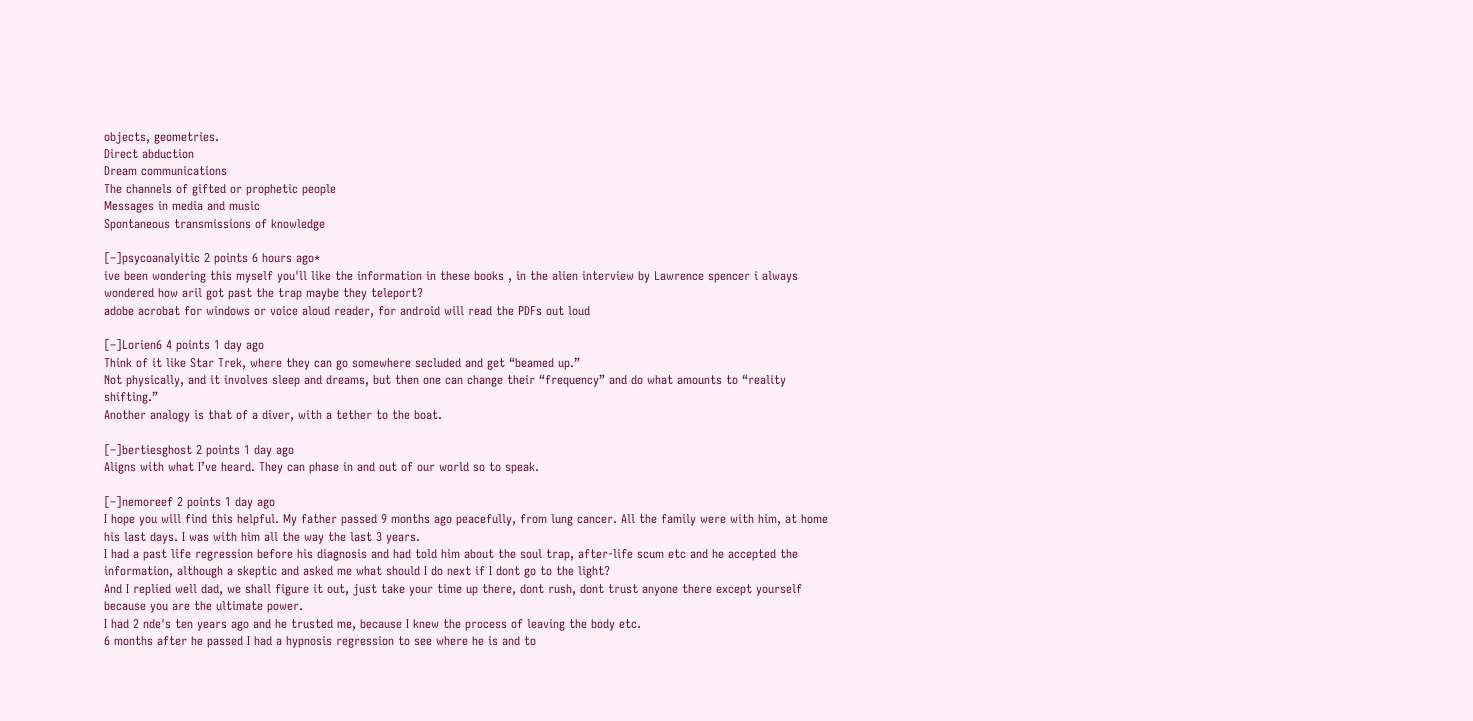objects, geometries.
Direct abduction
Dream communications
The channels of gifted or prophetic people
Messages in media and music
Spontaneous transmissions of knowledge

[–]psycoanalyitic 2 points 6 hours ago*
ive been wondering this myself you'll like the information in these books , in the alien interview by Lawrence spencer i always wondered how aril got past the trap maybe they teleport?
adobe acrobat for windows or voice aloud reader, for android will read the PDFs out loud

[–]Lorien6 4 points 1 day ago
Think of it like Star Trek, where they can go somewhere secluded and get “beamed up.”
Not physically, and it involves sleep and dreams, but then one can change their “frequency” and do what amounts to “reality shifting.”
Another analogy is that of a diver, with a tether to the boat.

[–]bertiesghost 2 points 1 day ago
Aligns with what I’ve heard. They can phase in and out of our world so to speak.

[–]nemoreef 2 points 1 day ago
I hope you will find this helpful. My father passed 9 months ago peacefully, from lung cancer. All the family were with him, at home his last days. I was with him all the way the last 3 years.
I had a past life regression before his diagnosis and had told him about the soul trap, after-life scum etc and he accepted the information, although a skeptic and asked me what should I do next if I dont go to the light?
And I replied well dad, we shall figure it out, just take your time up there, dont rush, dont trust anyone there except yourself because you are the ultimate power.
I had 2 nde's ten years ago and he trusted me, because I knew the process of leaving the body etc.
6 months after he passed I had a hypnosis regression to see where he is and to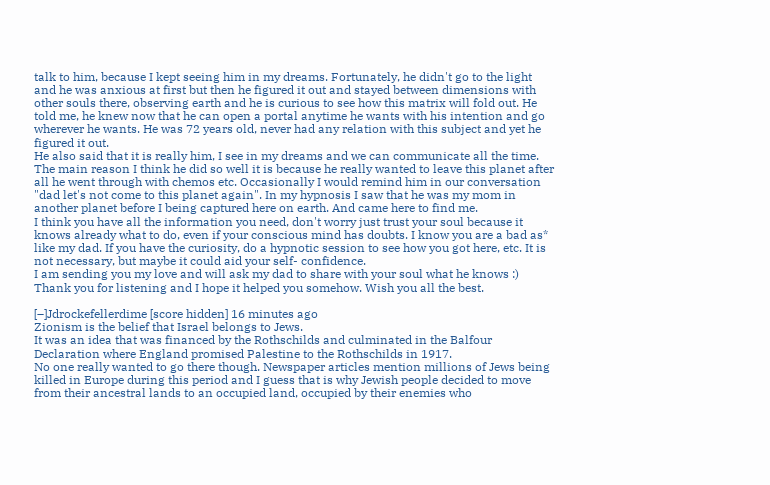talk to him, because I kept seeing him in my dreams. Fortunately, he didn't go to the light and he was anxious at first but then he figured it out and stayed between dimensions with other souls there, observing earth and he is curious to see how this matrix will fold out. He told me, he knew now that he can open a portal anytime he wants with his intention and go wherever he wants. He was 72 years old, never had any relation with this subject and yet he figured it out.
He also said that it is really him, I see in my dreams and we can communicate all the time. The main reason I think he did so well it is because he really wanted to leave this planet after all he went through with chemos etc. Occasionally I would remind him in our conversation "dad let's not come to this planet again". In my hypnosis I saw that he was my mom in another planet before I being captured here on earth. And came here to find me.
I think you have all the information you need, don't worry just trust your soul because it knows already what to do, even if your conscious mind has doubts. I know you are a bad as* like my dad. If you have the curiosity, do a hypnotic session to see how you got here, etc. It is not necessary, but maybe it could aid your self- confidence.
I am sending you my love and will ask my dad to share with your soul what he knows :)
Thank you for listening and I hope it helped you somehow. Wish you all the best.

[–]Jdrockefellerdime [score hidden] 16 minutes ago
Zionism is the belief that Israel belongs to Jews.
It was an idea that was financed by the Rothschilds and culminated in the Balfour Declaration where England promised Palestine to the Rothschilds in 1917.
No one really wanted to go there though. Newspaper articles mention millions of Jews being killed in Europe during this period and I guess that is why Jewish people decided to move from their ancestral lands to an occupied land, occupied by their enemies who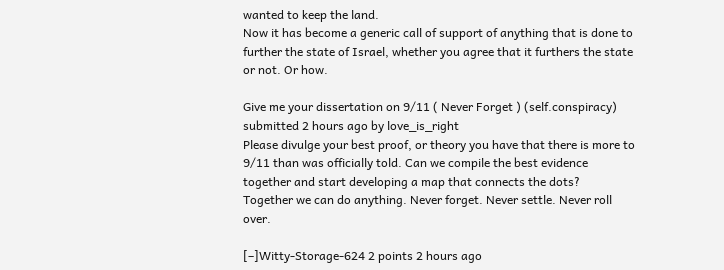wanted to keep the land.
Now it has become a generic call of support of anything that is done to further the state of Israel, whether you agree that it furthers the state or not. Or how.

Give me your dissertation on 9/11 ( Never Forget ) (self.conspiracy)
submitted 2 hours ago by love_is_right
Please divulge your best proof, or theory you have that there is more to 9/11 than was officially told. Can we compile the best evidence together and start developing a map that connects the dots?
Together we can do anything. Never forget. Never settle. Never roll over.

[–]Witty-Storage-624 2 points 2 hours ago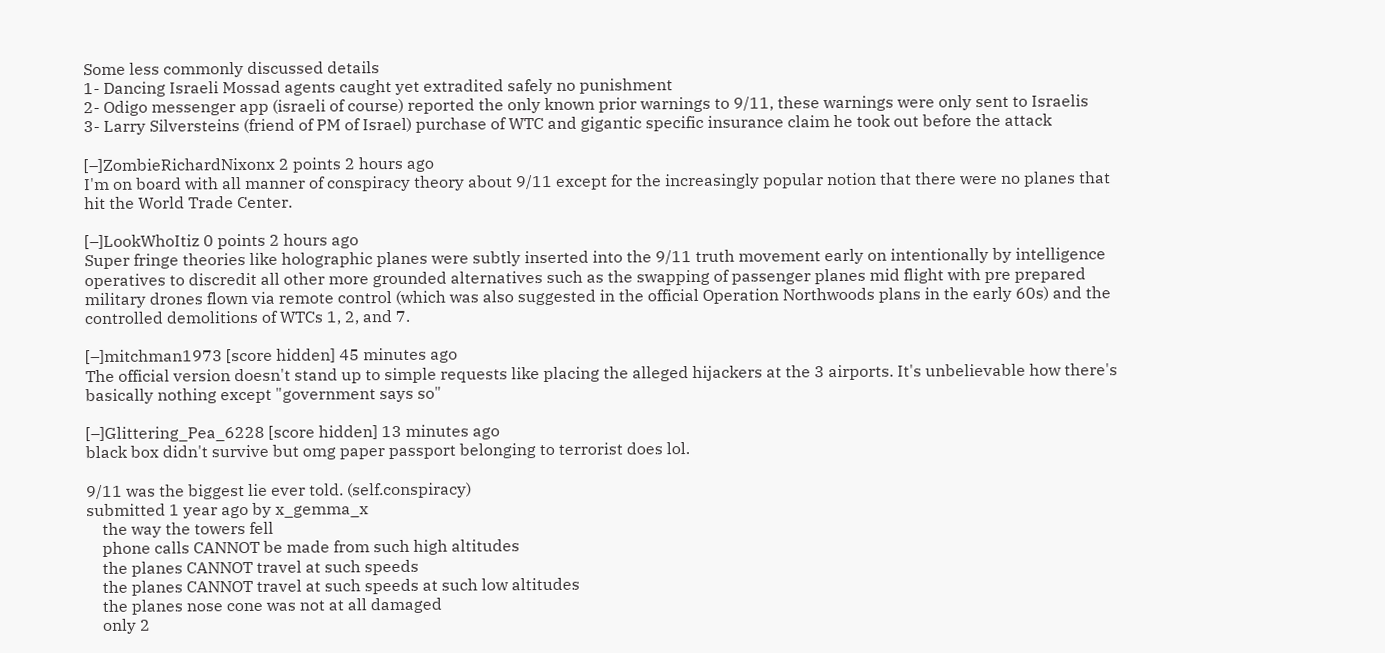Some less commonly discussed details
1- Dancing Israeli Mossad agents caught yet extradited safely no punishment
2- Odigo messenger app (israeli of course) reported the only known prior warnings to 9/11, these warnings were only sent to Israelis
3- Larry Silversteins (friend of PM of Israel) purchase of WTC and gigantic specific insurance claim he took out before the attack

[–]ZombieRichardNixonx 2 points 2 hours ago
I'm on board with all manner of conspiracy theory about 9/11 except for the increasingly popular notion that there were no planes that hit the World Trade Center.

[–]LookWhoItiz 0 points 2 hours ago
Super fringe theories like holographic planes were subtly inserted into the 9/11 truth movement early on intentionally by intelligence operatives to discredit all other more grounded alternatives such as the swapping of passenger planes mid flight with pre prepared military drones flown via remote control (which was also suggested in the official Operation Northwoods plans in the early 60s) and the controlled demolitions of WTCs 1, 2, and 7.

[–]mitchman1973 [score hidden] 45 minutes ago
The official version doesn't stand up to simple requests like placing the alleged hijackers at the 3 airports. It's unbelievable how there's basically nothing except "government says so"

[–]Glittering_Pea_6228 [score hidden] 13 minutes ago
black box didn't survive but omg paper passport belonging to terrorist does lol.

9/11 was the biggest lie ever told. (self.conspiracy)
submitted 1 year ago by x_gemma_x
    the way the towers fell
    phone calls CANNOT be made from such high altitudes
    the planes CANNOT travel at such speeds
    the planes CANNOT travel at such speeds at such low altitudes
    the planes nose cone was not at all damaged
    only 2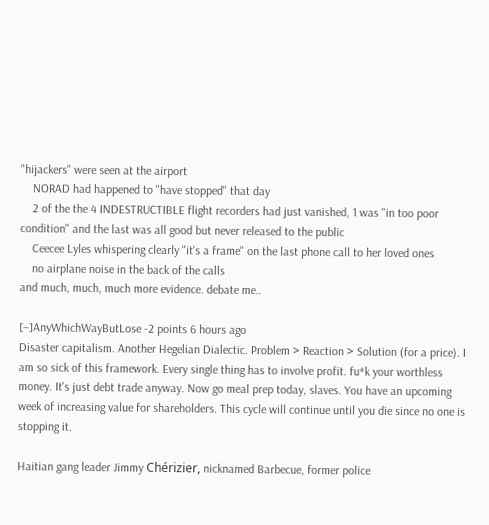"hijackers" were seen at the airport
    NORAD had happened to "have stopped" that day
    2 of the the 4 INDESTRUCTIBLE flight recorders had just vanished, 1 was "in too poor condition" and the last was all good but never released to the public
    Ceecee Lyles whispering clearly "it's a frame" on the last phone call to her loved ones
    no airplane noise in the back of the calls
and much, much, much more evidence. debate me..

[–]AnyWhichWayButLose -2 points 6 hours ago
Disaster capitalism. Another Hegelian Dialectic. Problem > Reaction > Solution (for a price). I am so sick of this framework. Every single thing has to involve profit. fu*k your worthless money. It's just debt trade anyway. Now go meal prep today, slaves. You have an upcoming week of increasing value for shareholders. This cycle will continue until you die since no one is stopping it.

Haitian gang leader Jimmy Chérizier, nicknamed Barbecue, former police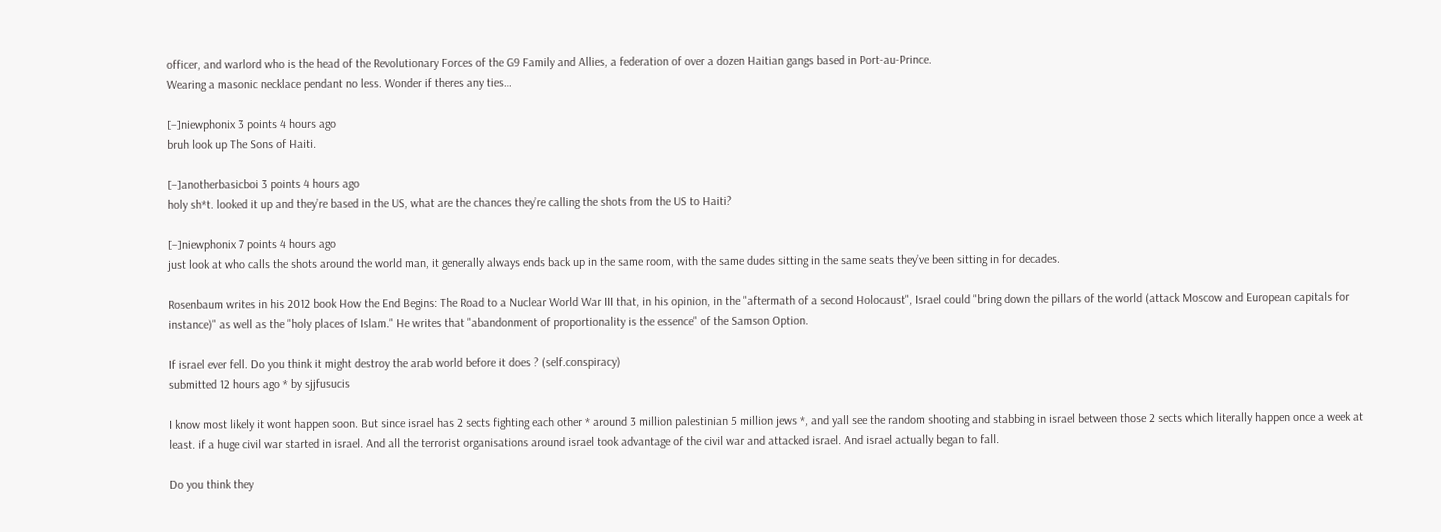officer, and warlord who is the head of the Revolutionary Forces of the G9 Family and Allies, a federation of over a dozen Haitian gangs based in Port-au-Prince.
Wearing a masonic necklace pendant no less. Wonder if theres any ties…

[–]niewphonix 3 points 4 hours ago
bruh look up The Sons of Haiti.

[–]anotherbasicboi 3 points 4 hours ago
holy sh*t. looked it up and they’re based in the US, what are the chances they’re calling the shots from the US to Haiti?

[–]niewphonix 7 points 4 hours ago
just look at who calls the shots around the world man, it generally always ends back up in the same room, with the same dudes sitting in the same seats they’ve been sitting in for decades.

Rosenbaum writes in his 2012 book How the End Begins: The Road to a Nuclear World War III that, in his opinion, in the "aftermath of a second Holocaust", Israel could "bring down the pillars of the world (attack Moscow and European capitals for instance)" as well as the "holy places of Islam." He writes that "abandonment of proportionality is the essence" of the Samson Option.

If israel ever fell. Do you think it might destroy the arab world before it does ? (self.conspiracy)
submitted 12 hours ago * by sjjfusucis

I know most likely it wont happen soon. But since israel has 2 sects fighting each other * around 3 million palestinian 5 million jews *, and yall see the random shooting and stabbing in israel between those 2 sects which literally happen once a week at least. if a huge civil war started in israel. And all the terrorist organisations around israel took advantage of the civil war and attacked israel. And israel actually began to fall.

Do you think they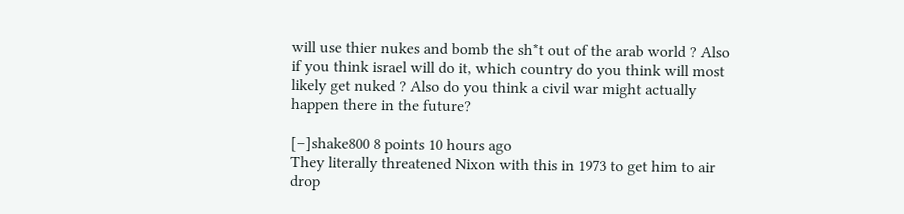will use thier nukes and bomb the sh*t out of the arab world ? Also if you think israel will do it, which country do you think will most likely get nuked ? Also do you think a civil war might actually happen there in the future?

[–]shake800 8 points 10 hours ago
They literally threatened Nixon with this in 1973 to get him to air drop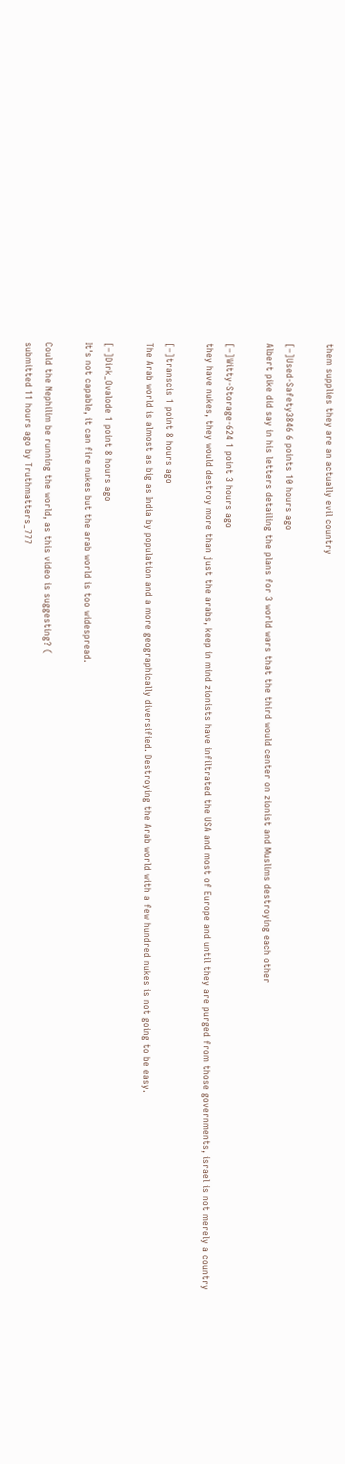them supplies they are an actually evil country

[–]Used-Safety3846 6 points 10 hours ago
Albert pike did say in his letters detailing the plans for 3 world wars that the third would center on zionist and Muslims destroying each other

[–]Witty-Storage-624 1 point 3 hours ago
they have nukes, they would destroy more than just the arabs, keep in mind zionists have infiltrated the USA and most of Europe and until they are purged from those governments, israel is not merely a country

[–]transcis 1 point 8 hours ago
The Arab world is almost as big as India by population and a more geographically diversified. Destroying the Arab world with a few hundred nukes is not going to be easy.

[–]Dirk_Ovalode 1 point 8 hours ago
It's not capable, it can fire nukes but the arab world is too widespread.

Could the Nephilim be running the world, as this video is suggesting? (
submitted 11 hours ago by Truthmatters_777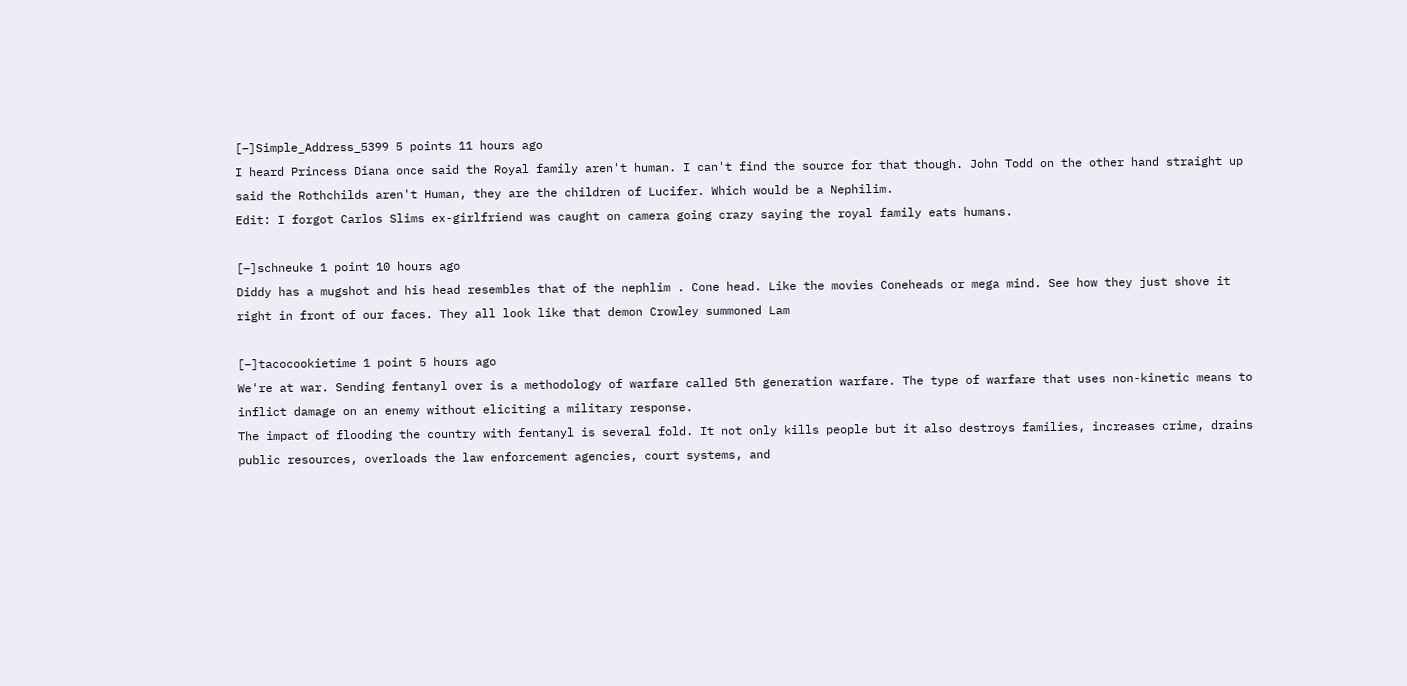[–]Simple_Address_5399 5 points 11 hours ago
I heard Princess Diana once said the Royal family aren't human. I can't find the source for that though. John Todd on the other hand straight up said the Rothchilds aren't Human, they are the children of Lucifer. Which would be a Nephilim.
Edit: I forgot Carlos Slims ex-girlfriend was caught on camera going crazy saying the royal family eats humans.

[–]schneuke 1 point 10 hours ago
Diddy has a mugshot and his head resembles that of the nephlim . Cone head. Like the movies Coneheads or mega mind. See how they just shove it right in front of our faces. They all look like that demon Crowley summoned Lam

[–]tacocookietime 1 point 5 hours ago
We're at war. Sending fentanyl over is a methodology of warfare called 5th generation warfare. The type of warfare that uses non-kinetic means to inflict damage on an enemy without eliciting a military response.
The impact of flooding the country with fentanyl is several fold. It not only kills people but it also destroys families, increases crime, drains public resources, overloads the law enforcement agencies, court systems, and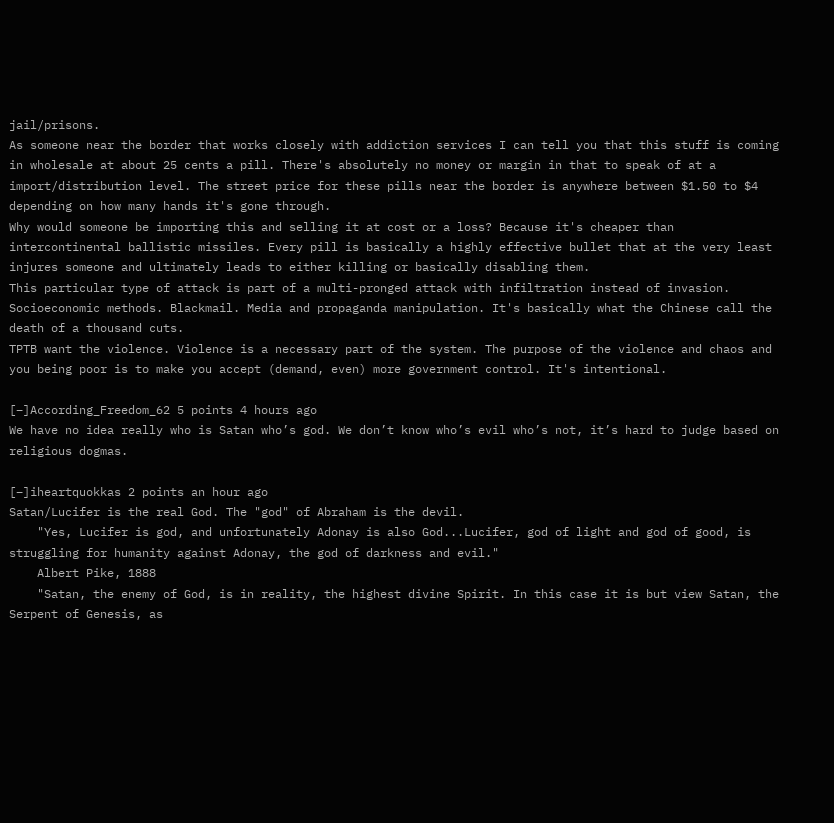jail/prisons.
As someone near the border that works closely with addiction services I can tell you that this stuff is coming in wholesale at about 25 cents a pill. There's absolutely no money or margin in that to speak of at a import/distribution level. The street price for these pills near the border is anywhere between $1.50 to $4 depending on how many hands it's gone through.
Why would someone be importing this and selling it at cost or a loss? Because it's cheaper than intercontinental ballistic missiles. Every pill is basically a highly effective bullet that at the very least injures someone and ultimately leads to either killing or basically disabling them.
This particular type of attack is part of a multi-pronged attack with infiltration instead of invasion. Socioeconomic methods. Blackmail. Media and propaganda manipulation. It's basically what the Chinese call the death of a thousand cuts.
TPTB want the violence. Violence is a necessary part of the system. The purpose of the violence and chaos and you being poor is to make you accept (demand, even) more government control. It's intentional.

[–]According_Freedom_62 5 points 4 hours ago
We have no idea really who is Satan who’s god. We don’t know who’s evil who’s not, it’s hard to judge based on religious dogmas.

[–]iheartquokkas 2 points an hour ago
Satan/Lucifer is the real God. The "god" of Abraham is the devil.
    "Yes, Lucifer is god, and unfortunately Adonay is also God...Lucifer, god of light and god of good, is struggling for humanity against Adonay, the god of darkness and evil."
    Albert Pike, 1888
    "Satan, the enemy of God, is in reality, the highest divine Spirit. In this case it is but view Satan, the Serpent of Genesis, as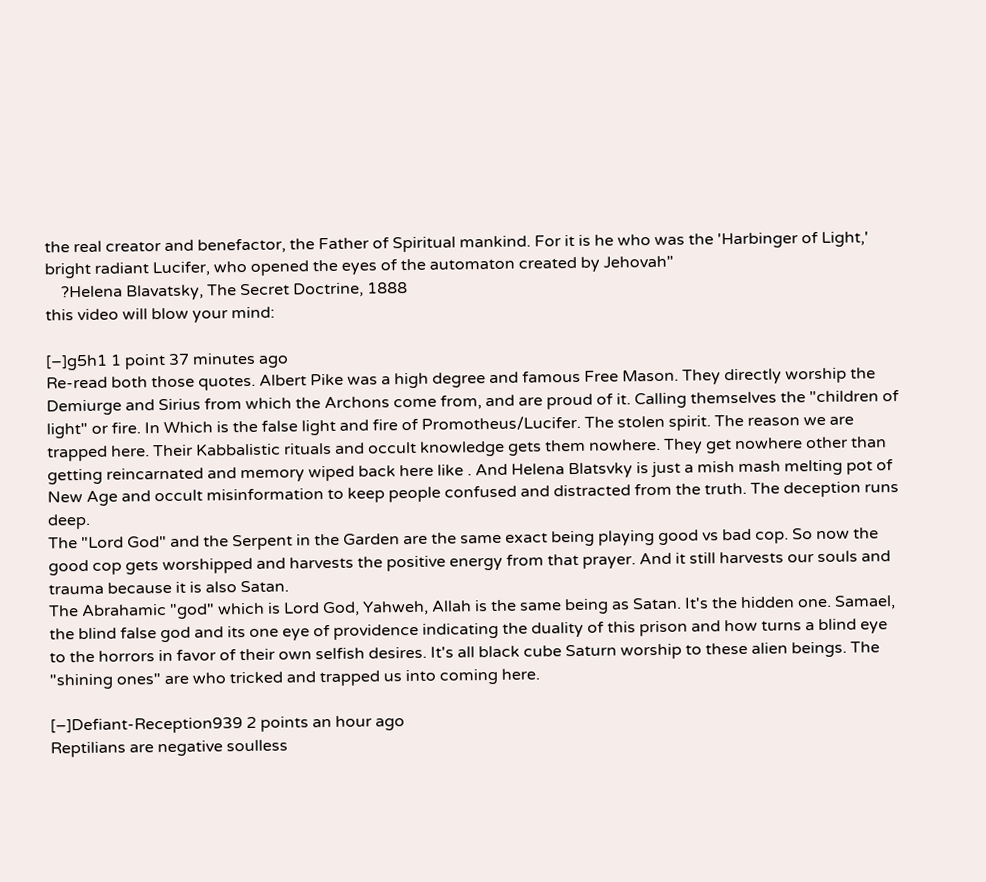the real creator and benefactor, the Father of Spiritual mankind. For it is he who was the 'Harbinger of Light,' bright radiant Lucifer, who opened the eyes of the automaton created by Jehovah"
    ?Helena Blavatsky, The Secret Doctrine, 1888
this video will blow your mind:

[–]g5h1 1 point 37 minutes ago
Re-read both those quotes. Albert Pike was a high degree and famous Free Mason. They directly worship the Demiurge and Sirius from which the Archons come from, and are proud of it. Calling themselves the "children of light" or fire. In Which is the false light and fire of Promotheus/Lucifer. The stolen spirit. The reason we are trapped here. Their Kabbalistic rituals and occult knowledge gets them nowhere. They get nowhere other than getting reincarnated and memory wiped back here like . And Helena Blatsvky is just a mish mash melting pot of New Age and occult misinformation to keep people confused and distracted from the truth. The deception runs deep.
The "Lord God" and the Serpent in the Garden are the same exact being playing good vs bad cop. So now the good cop gets worshipped and harvests the positive energy from that prayer. And it still harvests our souls and trauma because it is also Satan.
The Abrahamic "god" which is Lord God, Yahweh, Allah is the same being as Satan. It's the hidden one. Samael, the blind false god and its one eye of providence indicating the duality of this prison and how turns a blind eye to the horrors in favor of their own selfish desires. It's all black cube Saturn worship to these alien beings. The "shining ones" are who tricked and trapped us into coming here.

[–]Defiant-Reception939 2 points an hour ago
Reptilians are negative soulless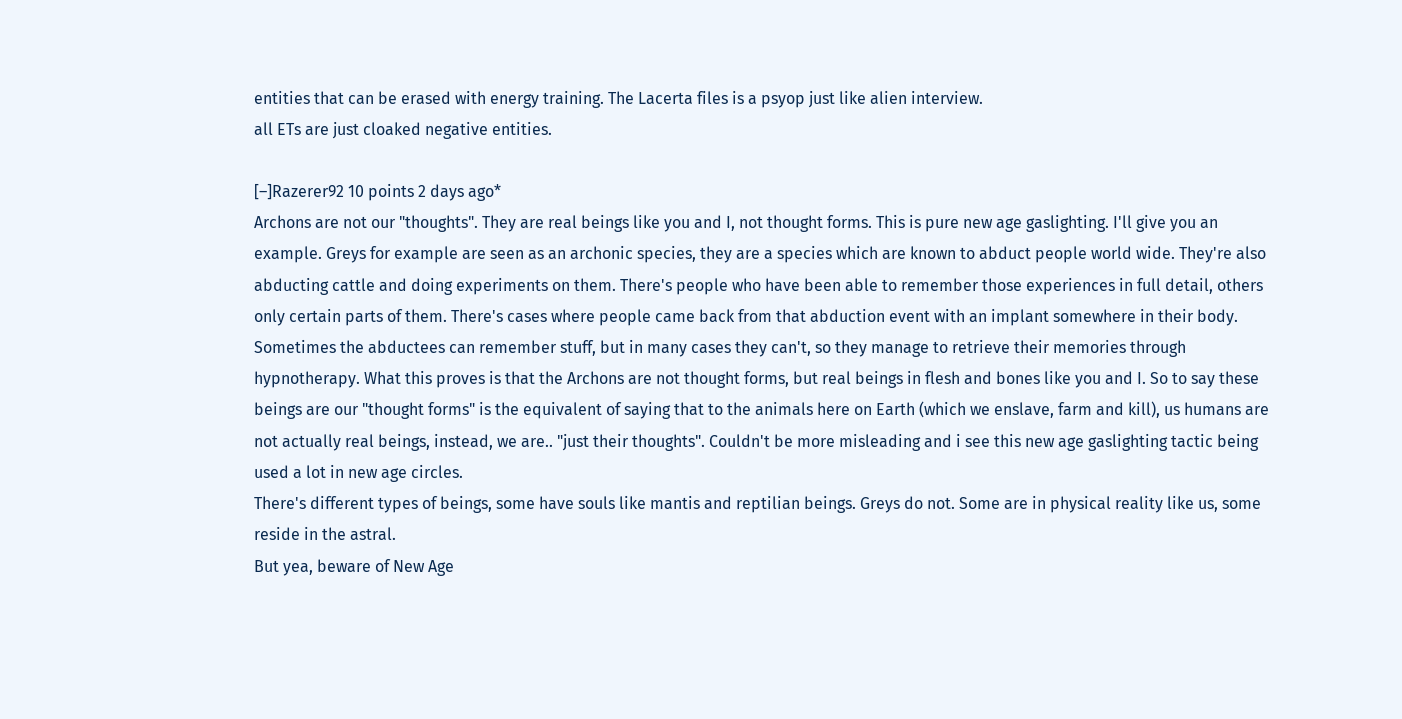entities that can be erased with energy training. The Lacerta files is a psyop just like alien interview.
all ETs are just cloaked negative entities.

[–]Razerer92 10 points 2 days ago*
Archons are not our "thoughts". They are real beings like you and I, not thought forms. This is pure new age gaslighting. I'll give you an example. Greys for example are seen as an archonic species, they are a species which are known to abduct people world wide. They're also abducting cattle and doing experiments on them. There's people who have been able to remember those experiences in full detail, others only certain parts of them. There's cases where people came back from that abduction event with an implant somewhere in their body. Sometimes the abductees can remember stuff, but in many cases they can't, so they manage to retrieve their memories through hypnotherapy. What this proves is that the Archons are not thought forms, but real beings in flesh and bones like you and I. So to say these beings are our "thought forms" is the equivalent of saying that to the animals here on Earth (which we enslave, farm and kill), us humans are not actually real beings, instead, we are.. "just their thoughts". Couldn't be more misleading and i see this new age gaslighting tactic being used a lot in new age circles.
There's different types of beings, some have souls like mantis and reptilian beings. Greys do not. Some are in physical reality like us, some reside in the astral.
But yea, beware of New Age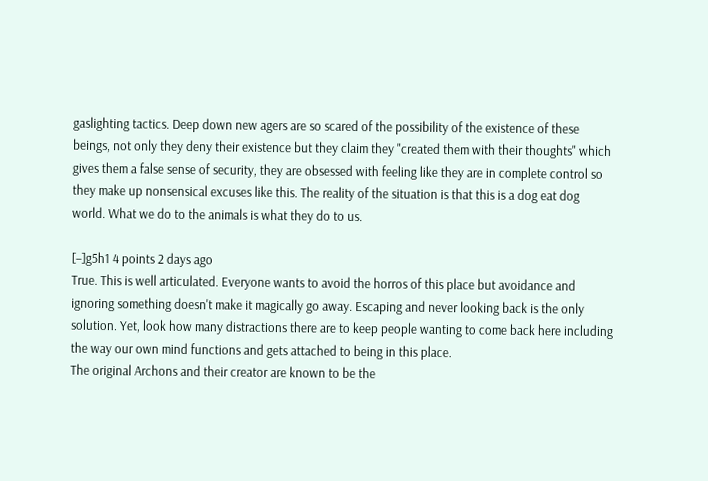gaslighting tactics. Deep down new agers are so scared of the possibility of the existence of these beings, not only they deny their existence but they claim they "created them with their thoughts" which gives them a false sense of security, they are obsessed with feeling like they are in complete control so they make up nonsensical excuses like this. The reality of the situation is that this is a dog eat dog world. What we do to the animals is what they do to us.

[–]g5h1 4 points 2 days ago
True. This is well articulated. Everyone wants to avoid the horros of this place but avoidance and ignoring something doesn't make it magically go away. Escaping and never looking back is the only solution. Yet, look how many distractions there are to keep people wanting to come back here including the way our own mind functions and gets attached to being in this place.
The original Archons and their creator are known to be the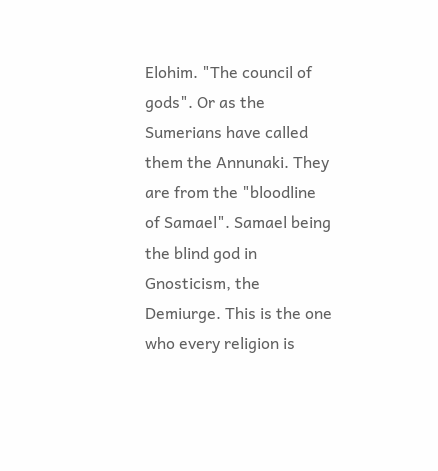Elohim. "The council of gods". Or as the Sumerians have called them the Annunaki. They are from the "bloodline of Samael". Samael being the blind god in Gnosticism, the Demiurge. This is the one who every religion is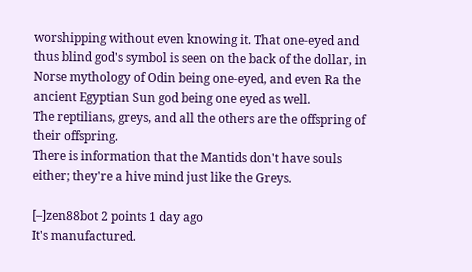worshipping without even knowing it. That one-eyed and thus blind god's symbol is seen on the back of the dollar, in Norse mythology of Odin being one-eyed, and even Ra the ancient Egyptian Sun god being one eyed as well.
The reptilians, greys, and all the others are the offspring of their offspring.
There is information that the Mantids don't have souls either; they're a hive mind just like the Greys.

[–]zen88bot 2 points 1 day ago
It's manufactured.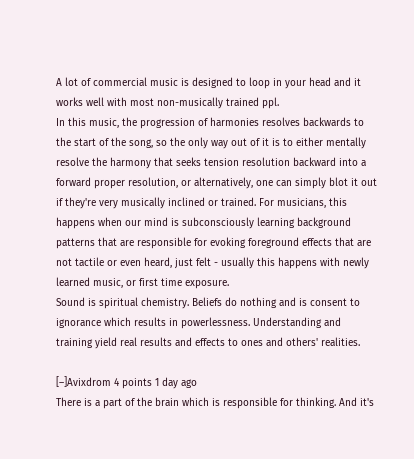A lot of commercial music is designed to loop in your head and it works well with most non-musically trained ppl.
In this music, the progression of harmonies resolves backwards to the start of the song, so the only way out of it is to either mentally resolve the harmony that seeks tension resolution backward into a forward proper resolution, or alternatively, one can simply blot it out if they're very musically inclined or trained. For musicians, this happens when our mind is subconsciously learning background patterns that are responsible for evoking foreground effects that are not tactile or even heard, just felt - usually this happens with newly learned music, or first time exposure.
Sound is spiritual chemistry. Beliefs do nothing and is consent to ignorance which results in powerlessness. Understanding and training yield real results and effects to ones and others' realities.

[–]Avixdrom 4 points 1 day ago
There is a part of the brain which is responsible for thinking. And it's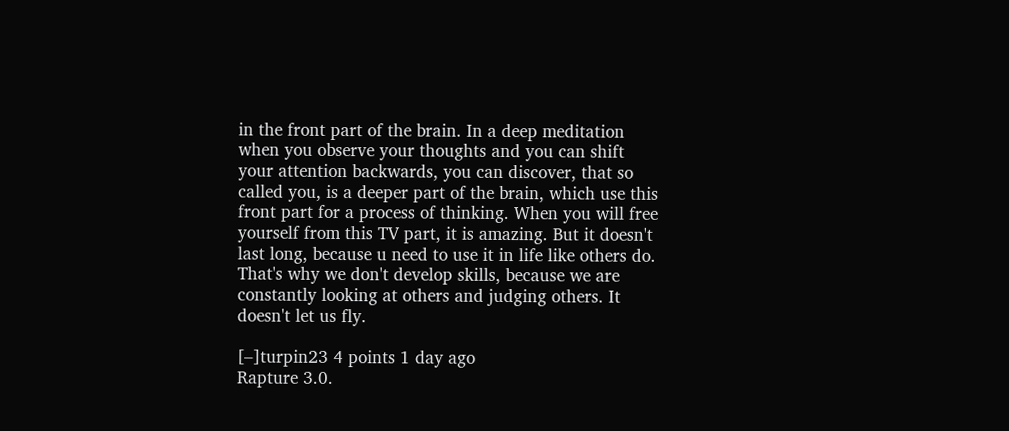in the front part of the brain. In a deep meditation when you observe your thoughts and you can shift your attention backwards, you can discover, that so called you, is a deeper part of the brain, which use this front part for a process of thinking. When you will free yourself from this TV part, it is amazing. But it doesn't last long, because u need to use it in life like others do. That's why we don't develop skills, because we are constantly looking at others and judging others. It doesn't let us fly.

[–]turpin23 4 points 1 day ago
Rapture 3.0.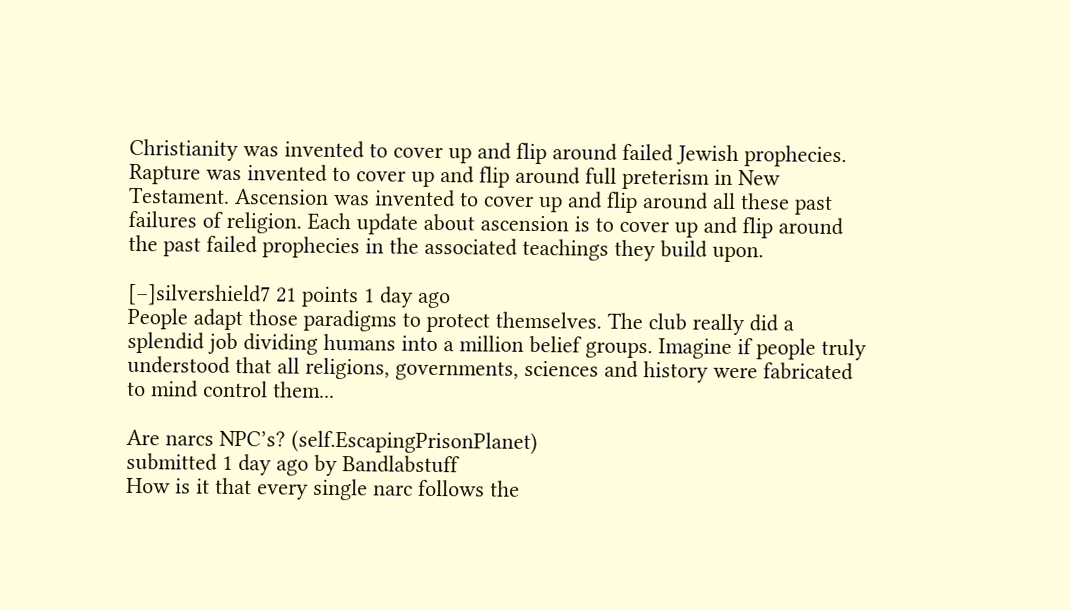Christianity was invented to cover up and flip around failed Jewish prophecies. Rapture was invented to cover up and flip around full preterism in New Testament. Ascension was invented to cover up and flip around all these past failures of religion. Each update about ascension is to cover up and flip around the past failed prophecies in the associated teachings they build upon.

[–]silvershield7 21 points 1 day ago
People adapt those paradigms to protect themselves. The club really did a splendid job dividing humans into a million belief groups. Imagine if people truly understood that all religions, governments, sciences and history were fabricated to mind control them...

Are narcs NPC’s? (self.EscapingPrisonPlanet)
submitted 1 day ago by Bandlabstuff
How is it that every single narc follows the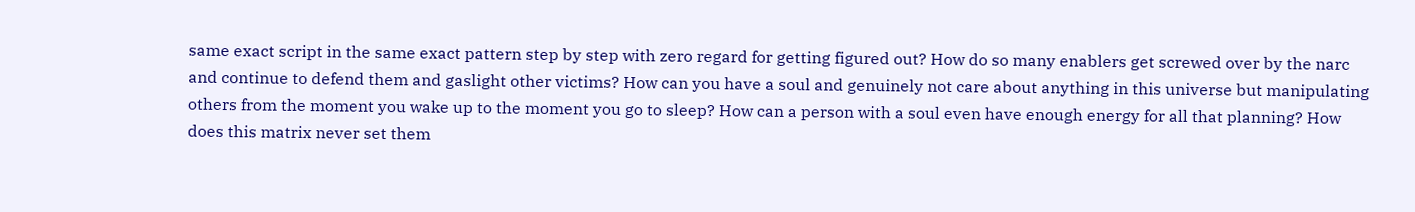same exact script in the same exact pattern step by step with zero regard for getting figured out? How do so many enablers get screwed over by the narc and continue to defend them and gaslight other victims? How can you have a soul and genuinely not care about anything in this universe but manipulating others from the moment you wake up to the moment you go to sleep? How can a person with a soul even have enough energy for all that planning? How does this matrix never set them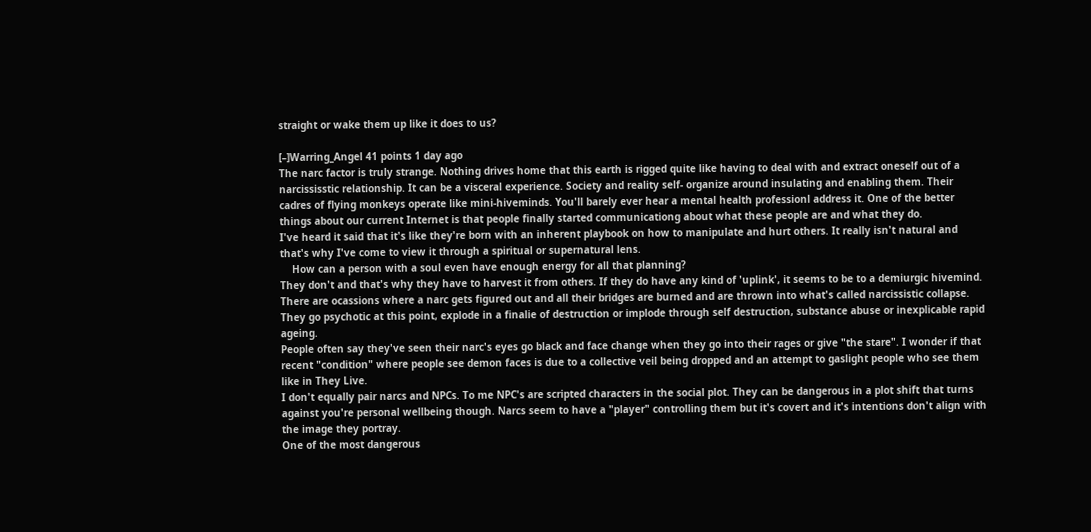straight or wake them up like it does to us?

[–]Warring_Angel 41 points 1 day ago
The narc factor is truly strange. Nothing drives home that this earth is rigged quite like having to deal with and extract oneself out of a narcississtic relationship. It can be a visceral experience. Society and reality self- organize around insulating and enabling them. Their cadres of flying monkeys operate like mini-hiveminds. You'll barely ever hear a mental health professionl address it. One of the better things about our current Internet is that people finally started communicationg about what these people are and what they do.
I've heard it said that it's like they're born with an inherent playbook on how to manipulate and hurt others. It really isn't natural and that's why I've come to view it through a spiritual or supernatural lens.
    How can a person with a soul even have enough energy for all that planning?
They don't and that's why they have to harvest it from others. If they do have any kind of 'uplink', it seems to be to a demiurgic hivemind. There are ocassions where a narc gets figured out and all their bridges are burned and are thrown into what's called narcissistic collapse. They go psychotic at this point, explode in a finalie of destruction or implode through self destruction, substance abuse or inexplicable rapid ageing.
People often say they've seen their narc's eyes go black and face change when they go into their rages or give "the stare". I wonder if that recent "condition" where people see demon faces is due to a collective veil being dropped and an attempt to gaslight people who see them like in They Live.
I don't equally pair narcs and NPCs. To me NPC's are scripted characters in the social plot. They can be dangerous in a plot shift that turns against you're personal wellbeing though. Narcs seem to have a "player" controlling them but it's covert and it's intentions don't align with the image they portray.
One of the most dangerous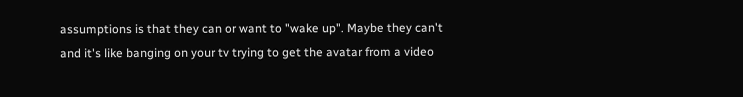assumptions is that they can or want to "wake up". Maybe they can't and it's like banging on your tv trying to get the avatar from a video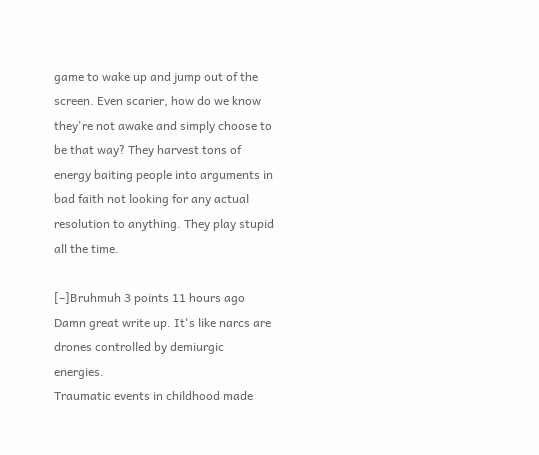game to wake up and jump out of the screen. Even scarier, how do we know they're not awake and simply choose to be that way? They harvest tons of energy baiting people into arguments in bad faith not looking for any actual resolution to anything. They play stupid all the time.

[–]Bruhmuh 3 points 11 hours ago
Damn great write up. It's like narcs are drones controlled by demiurgic energies.
Traumatic events in childhood made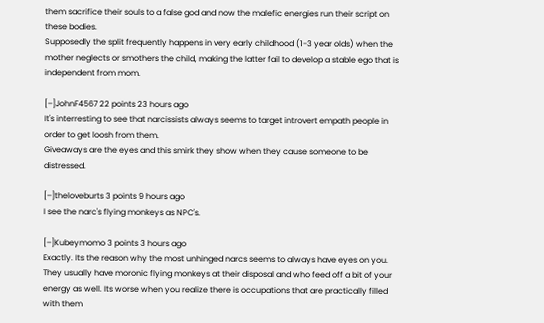them sacrifice their souls to a false god and now the malefic energies run their script on these bodies.
Supposedly the split frequently happens in very early childhood (1-3 year olds) when the mother neglects or smothers the child, making the latter fail to develop a stable ego that is independent from mom.

[–]JohnF4567 22 points 23 hours ago
It's interresting to see that narcissists always seems to target introvert empath people in order to get loosh from them.
Giveaways are the eyes and this smirk they show when they cause someone to be distressed.

[–]theloveburts 3 points 9 hours ago
I see the narc's flying monkeys as NPC's.

[–]Kubeymomo 3 points 3 hours ago
Exactly. Its the reason why the most unhinged narcs seems to always have eyes on you. They usually have moronic flying monkeys at their disposal and who feed off a bit of your energy as well. Its worse when you realize there is occupations that are practically filled with them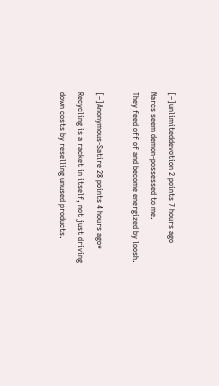[–]unlimiteddevotion 2 points 7 hours ago
Narcs seem demon-possessed to me.
They feed off of and become energized by loosh.

[–]Anonymous-Satire 28 points 4 hours ago*
Recycling is a racket in itself, not just driving down costs by reselling unused products.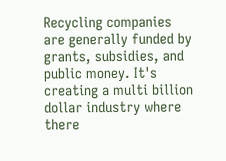Recycling companies are generally funded by grants, subsidies, and public money. It's creating a multi billion dollar industry where there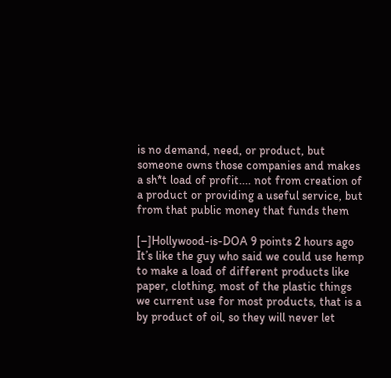is no demand, need, or product, but someone owns those companies and makes a sh*t load of profit.... not from creation of a product or providing a useful service, but from that public money that funds them

[–]Hollywood-is-DOA 9 points 2 hours ago
It’s like the guy who said we could use hemp to make a load of different products like paper, clothing, most of the plastic things we current use for most products, that is a by product of oil, so they will never let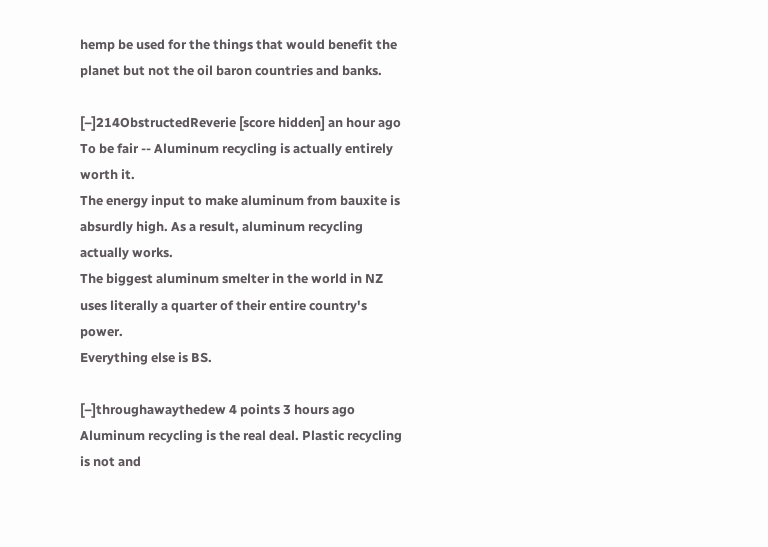hemp be used for the things that would benefit the planet but not the oil baron countries and banks.

[–]214ObstructedReverie [score hidden] an hour ago
To be fair -- Aluminum recycling is actually entirely worth it.
The energy input to make aluminum from bauxite is absurdly high. As a result, aluminum recycling actually works.
The biggest aluminum smelter in the world in NZ uses literally a quarter of their entire country's power.
Everything else is BS.

[–]throughawaythedew 4 points 3 hours ago
Aluminum recycling is the real deal. Plastic recycling is not and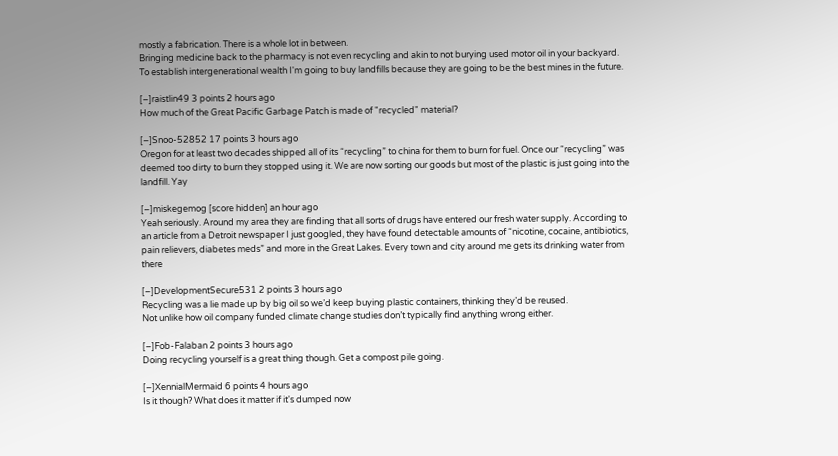mostly a fabrication. There is a whole lot in between.
Bringing medicine back to the pharmacy is not even recycling and akin to not burying used motor oil in your backyard.
To establish intergenerational wealth I'm going to buy landfills because they are going to be the best mines in the future.

[–]raistlin49 3 points 2 hours ago
How much of the Great Pacific Garbage Patch is made of "recycled" material?

[–]Snoo-52852 17 points 3 hours ago
Oregon for at least two decades shipped all of its “recycling” to china for them to burn for fuel. Once our “recycling” was deemed too dirty to burn they stopped using it. We are now sorting our goods but most of the plastic is just going into the landfill. Yay

[–]miskegemog [score hidden] an hour ago
Yeah seriously. Around my area they are finding that all sorts of drugs have entered our fresh water supply. According to an article from a Detroit newspaper I just googled, they have found detectable amounts of “nicotine, cocaine, antibiotics, pain relievers, diabetes meds” and more in the Great Lakes. Every town and city around me gets its drinking water from there

[–]DevelopmentSecure531 2 points 3 hours ago
Recycling was a lie made up by big oil so we’d keep buying plastic containers, thinking they’d be reused.
Not unlike how oil company funded climate change studies don’t typically find anything wrong either.

[–]Fob-Falaban 2 points 3 hours ago
Doing recycling yourself is a great thing though. Get a compost pile going.

[–]XennialMermaid 6 points 4 hours ago
Is it though? What does it matter if it's dumped now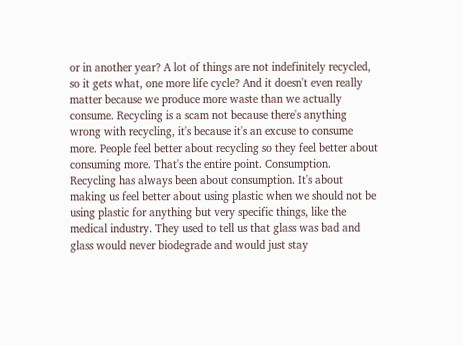or in another year? A lot of things are not indefinitely recycled, so it gets what, one more life cycle? And it doesn't even really matter because we produce more waste than we actually consume. Recycling is a scam not because there's anything wrong with recycling, it's because it's an excuse to consume more. People feel better about recycling so they feel better about consuming more. That's the entire point. Consumption. Recycling has always been about consumption. It's about making us feel better about using plastic when we should not be using plastic for anything but very specific things, like the medical industry. They used to tell us that glass was bad and glass would never biodegrade and would just stay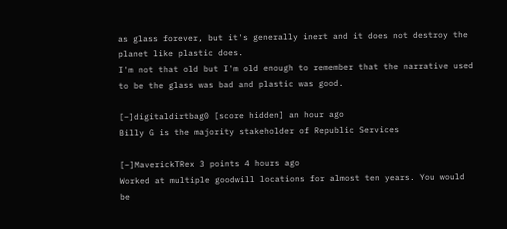as glass forever, but it's generally inert and it does not destroy the planet like plastic does.
I'm not that old but I'm old enough to remember that the narrative used to be the glass was bad and plastic was good.

[–]digitaldirtbag0 [score hidden] an hour ago
Billy G is the majority stakeholder of Republic Services

[–]MaverickTRex 3 points 4 hours ago
Worked at multiple goodwill locations for almost ten years. You would be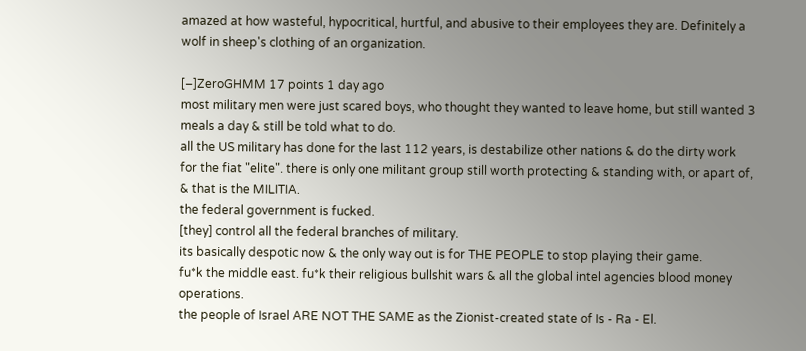amazed at how wasteful, hypocritical, hurtful, and abusive to their employees they are. Definitely a wolf in sheep's clothing of an organization.

[–]ZeroGHMM 17 points 1 day ago
most military men were just scared boys, who thought they wanted to leave home, but still wanted 3 meals a day & still be told what to do.
all the US military has done for the last 112 years, is destabilize other nations & do the dirty work for the fiat "elite". there is only one militant group still worth protecting & standing with, or apart of, & that is the MILITIA.
the federal government is fucked.
[they] control all the federal branches of military.
its basically despotic now & the only way out is for THE PEOPLE to stop playing their game.
fu*k the middle east. fu*k their religious bullshit wars & all the global intel agencies blood money operations.
the people of Israel ARE NOT THE SAME as the Zionist-created state of Is - Ra - El.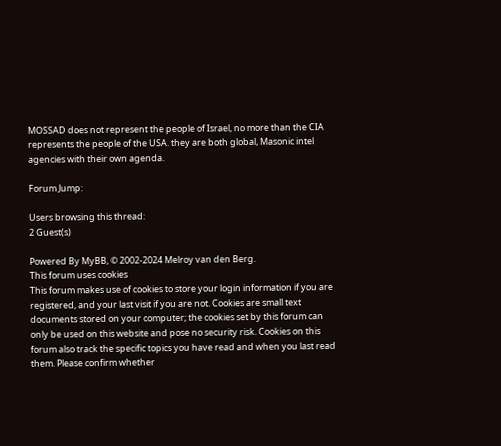MOSSAD does not represent the people of Israel, no more than the CIA represents the people of the USA. they are both global, Masonic intel agencies with their own agenda.

Forum Jump:

Users browsing this thread:
2 Guest(s)

Powered By MyBB, © 2002-2024 Melroy van den Berg.
This forum uses cookies
This forum makes use of cookies to store your login information if you are registered, and your last visit if you are not. Cookies are small text documents stored on your computer; the cookies set by this forum can only be used on this website and pose no security risk. Cookies on this forum also track the specific topics you have read and when you last read them. Please confirm whether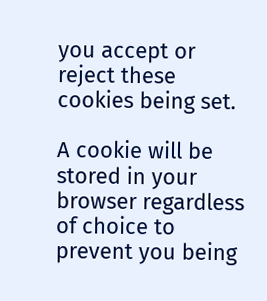you accept or reject these cookies being set.

A cookie will be stored in your browser regardless of choice to prevent you being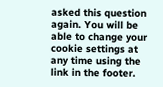asked this question again. You will be able to change your cookie settings at any time using the link in the footer.